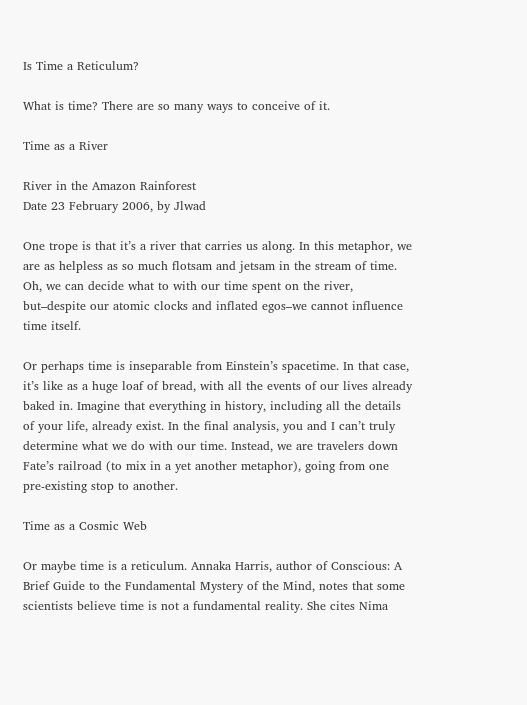Is Time a Reticulum?

What is time? There are so many ways to conceive of it.

Time as a River

River in the Amazon Rainforest
Date 23 February 2006, by Jlwad

One trope is that it’s a river that carries us along. In this metaphor, we are as helpless as so much flotsam and jetsam in the stream of time.  Oh, we can decide what to with our time spent on the river, but–despite our atomic clocks and inflated egos–we cannot influence time itself.

Or perhaps time is inseparable from Einstein’s spacetime. In that case, it’s like as a huge loaf of bread, with all the events of our lives already baked in. Imagine that everything in history, including all the details of your life, already exist. In the final analysis, you and I can’t truly determine what we do with our time. Instead, we are travelers down Fate’s railroad (to mix in a yet another metaphor), going from one pre-existing stop to another.

Time as a Cosmic Web

Or maybe time is a reticulum. Annaka Harris, author of Conscious: A Brief Guide to the Fundamental Mystery of the Mind, notes that some scientists believe time is not a fundamental reality. She cites Nima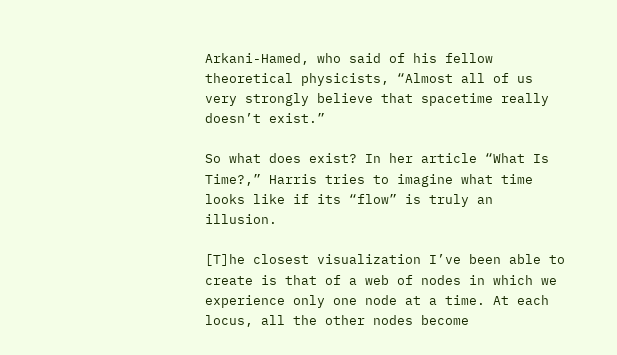Arkani-Hamed, who said of his fellow theoretical physicists, “Almost all of us very strongly believe that spacetime really doesn’t exist.”

So what does exist? In her article “What Is Time?,” Harris tries to imagine what time looks like if its “flow” is truly an illusion.

[T]he closest visualization I’ve been able to create is that of a web of nodes in which we experience only one node at a time. At each locus, all the other nodes become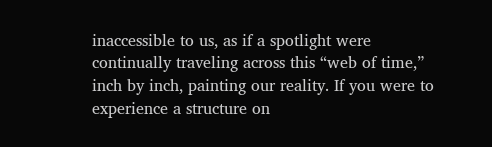inaccessible to us, as if a spotlight were continually traveling across this “web of time,” inch by inch, painting our reality. If you were to experience a structure on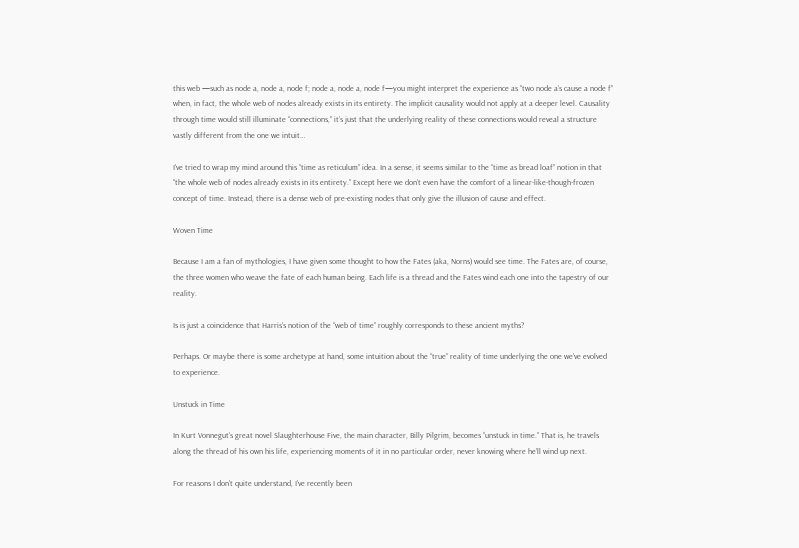this web —such as node a, node a, node f; node a, node a, node f—you might interpret the experience as “two node a’s cause a node f” when, in fact, the whole web of nodes already exists in its entirety. The implicit causality would not apply at a deeper level. Causality through time would still illuminate “connections,” it’s just that the underlying reality of these connections would reveal a structure vastly different from the one we intuit…

I’ve tried to wrap my mind around this “time as reticulum” idea. In a sense, it seems similar to the “time as bread loaf” notion in that “the whole web of nodes already exists in its entirety.” Except here we don’t even have the comfort of a linear-like-though-frozen concept of time. Instead, there is a dense web of pre-existing nodes that only give the illusion of cause and effect.

Woven Time

Because I am a fan of mythologies, I have given some thought to how the Fates (aka, Norns) would see time. The Fates are, of course, the three women who weave the fate of each human being. Each life is a thread and the Fates wind each one into the tapestry of our reality.

Is is just a coincidence that Harris’s notion of the “web of time” roughly corresponds to these ancient myths?

Perhaps. Or maybe there is some archetype at hand, some intuition about the “true” reality of time underlying the one we’ve evolved to experience.

Unstuck in Time

In Kurt Vonnegut’s great novel Slaughterhouse Five, the main character, Billy Pilgrim, becomes “unstuck in time.” That is, he travels along the thread of his own his life, experiencing moments of it in no particular order, never knowing where he’ll wind up next.

For reasons I don’t quite understand, I’ve recently been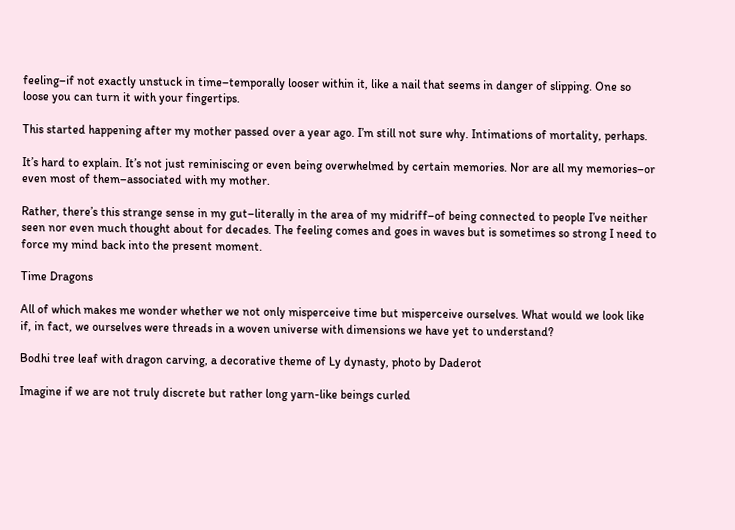feeling–if not exactly unstuck in time–temporally looser within it, like a nail that seems in danger of slipping. One so loose you can turn it with your fingertips.

This started happening after my mother passed over a year ago. I’m still not sure why. Intimations of mortality, perhaps.

It’s hard to explain. It’s not just reminiscing or even being overwhelmed by certain memories. Nor are all my memories–or even most of them–associated with my mother.

Rather, there’s this strange sense in my gut–literally in the area of my midriff–of being connected to people I’ve neither seen nor even much thought about for decades. The feeling comes and goes in waves but is sometimes so strong I need to force my mind back into the present moment.

Time Dragons

All of which makes me wonder whether we not only misperceive time but misperceive ourselves. What would we look like if, in fact, we ourselves were threads in a woven universe with dimensions we have yet to understand?

Bodhi tree leaf with dragon carving, a decorative theme of Ly dynasty, photo by Daderot

Imagine if we are not truly discrete but rather long yarn-like beings curled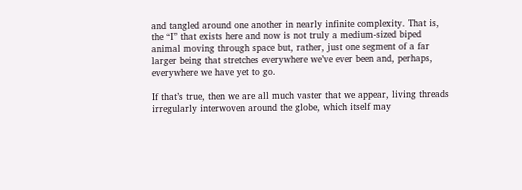and tangled around one another in nearly infinite complexity. That is, the “I” that exists here and now is not truly a medium-sized biped animal moving through space but, rather, just one segment of a far larger being that stretches everywhere we’ve ever been and, perhaps, everywhere we have yet to go.

If that’s true, then we are all much vaster that we appear, living threads irregularly interwoven around the globe, which itself may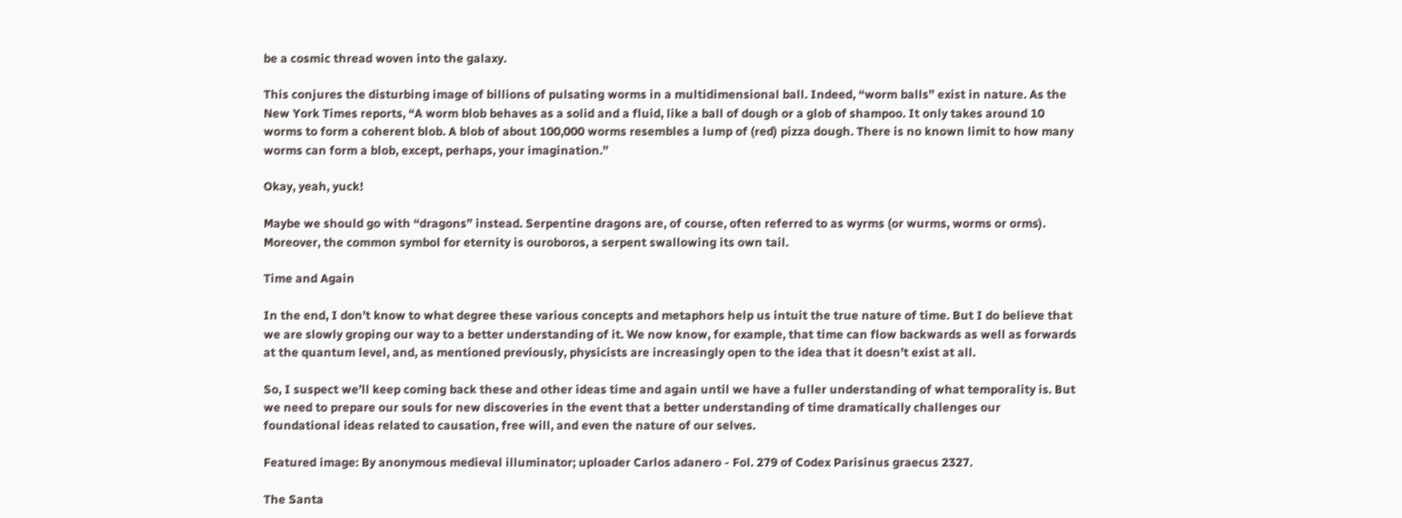be a cosmic thread woven into the galaxy.

This conjures the disturbing image of billions of pulsating worms in a multidimensional ball. Indeed, “worm balls” exist in nature. As the New York Times reports, “A worm blob behaves as a solid and a fluid, like a ball of dough or a glob of shampoo. It only takes around 10 worms to form a coherent blob. A blob of about 100,000 worms resembles a lump of (red) pizza dough. There is no known limit to how many worms can form a blob, except, perhaps, your imagination.”

Okay, yeah, yuck!

Maybe we should go with “dragons” instead. Serpentine dragons are, of course, often referred to as wyrms (or wurms, worms or orms). Moreover, the common symbol for eternity is ouroboros, a serpent swallowing its own tail.

Time and Again

In the end, I don’t know to what degree these various concepts and metaphors help us intuit the true nature of time. But I do believe that we are slowly groping our way to a better understanding of it. We now know, for example, that time can flow backwards as well as forwards at the quantum level, and, as mentioned previously, physicists are increasingly open to the idea that it doesn’t exist at all.

So, I suspect we’ll keep coming back these and other ideas time and again until we have a fuller understanding of what temporality is. But we need to prepare our souls for new discoveries in the event that a better understanding of time dramatically challenges our foundational ideas related to causation, free will, and even the nature of our selves.

Featured image: By anonymous medieval illuminator; uploader Carlos adanero - Fol. 279 of Codex Parisinus graecus 2327.

The Santa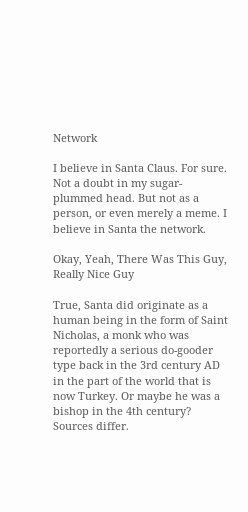Network

I believe in Santa Claus. For sure. Not a doubt in my sugar-plummed head. But not as a person, or even merely a meme. I believe in Santa the network.

Okay, Yeah, There Was This Guy, Really Nice Guy

True, Santa did originate as a human being in the form of Saint Nicholas, a monk who was reportedly a serious do-gooder type back in the 3rd century AD in the part of the world that is now Turkey. Or maybe he was a bishop in the 4th century? Sources differ.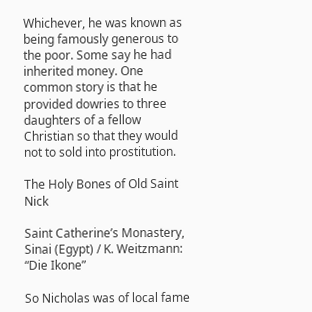Whichever, he was known as being famously generous to the poor. Some say he had inherited money. One common story is that he provided dowries to three daughters of a fellow Christian so that they would not to sold into prostitution.

The Holy Bones of Old Saint Nick

Saint Catherine’s Monastery, Sinai (Egypt) / K. Weitzmann: “Die Ikone”

So Nicholas was of local fame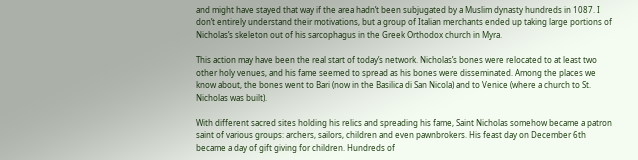and might have stayed that way if the area hadn’t been subjugated by a Muslim dynasty hundreds in 1087. I don’t entirely understand their motivations, but a group of Italian merchants ended up taking large portions of Nicholas’s skeleton out of his sarcophagus in the Greek Orthodox church in Myra.

This action may have been the real start of today’s network. Nicholas’s bones were relocated to at least two other holy venues, and his fame seemed to spread as his bones were disseminated. Among the places we know about, the bones went to Bari (now in the Basilica di San Nicola) and to Venice (where a church to St. Nicholas was built).

With different sacred sites holding his relics and spreading his fame, Saint Nicholas somehow became a patron saint of various groups: archers, sailors, children and even pawnbrokers. His feast day on December 6th became a day of gift giving for children. Hundreds of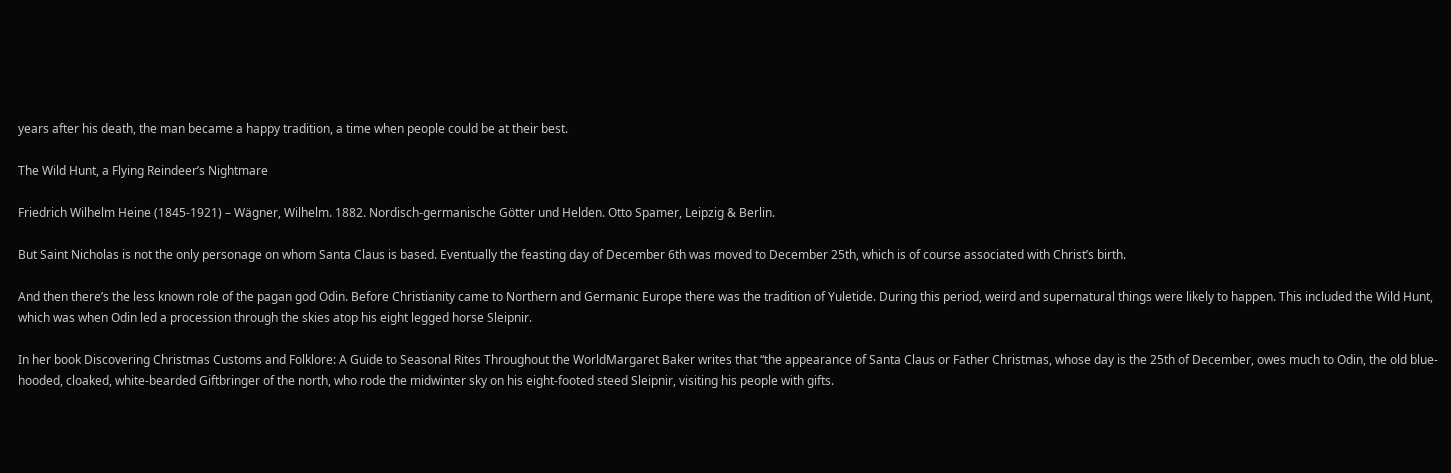years after his death, the man became a happy tradition, a time when people could be at their best.

The Wild Hunt, a Flying Reindeer’s Nightmare

Friedrich Wilhelm Heine (1845-1921) – Wägner, Wilhelm. 1882. Nordisch-germanische Götter und Helden. Otto Spamer, Leipzig & Berlin.

But Saint Nicholas is not the only personage on whom Santa Claus is based. Eventually the feasting day of December 6th was moved to December 25th, which is of course associated with Christ’s birth.

And then there’s the less known role of the pagan god Odin. Before Christianity came to Northern and Germanic Europe there was the tradition of Yuletide. During this period, weird and supernatural things were likely to happen. This included the Wild Hunt, which was when Odin led a procession through the skies atop his eight legged horse Sleipnir.

In her book Discovering Christmas Customs and Folklore: A Guide to Seasonal Rites Throughout the WorldMargaret Baker writes that “the appearance of Santa Claus or Father Christmas, whose day is the 25th of December, owes much to Odin, the old blue-hooded, cloaked, white-bearded Giftbringer of the north, who rode the midwinter sky on his eight-footed steed Sleipnir, visiting his people with gifts.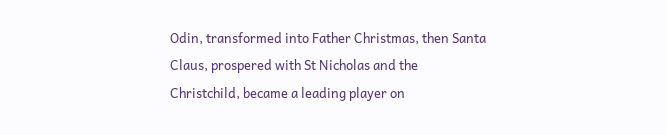Odin, transformed into Father Christmas, then Santa Claus, prospered with St Nicholas and the Christchild, became a leading player on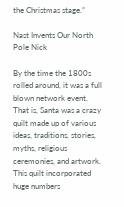the Christmas stage.”

Nast Invents Our North Pole Nick

By the time the 1800s rolled around, it was a full blown network event. That is, Santa was a crazy quilt made up of various ideas, traditions, stories, myths, religious ceremonies, and artwork. This quilt incorporated huge numbers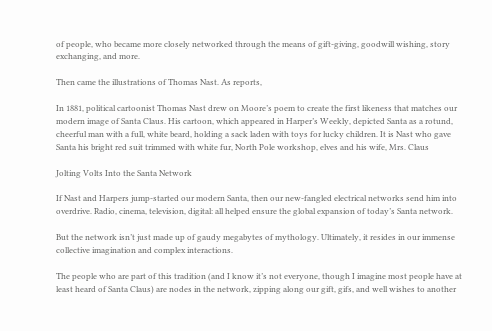of people, who became more closely networked through the means of gift-giving, goodwill wishing, story exchanging, and more.

Then came the illustrations of Thomas Nast. As reports,

In 1881, political cartoonist Thomas Nast drew on Moore’s poem to create the first likeness that matches our modern image of Santa Claus. His cartoon, which appeared in Harper’s Weekly, depicted Santa as a rotund, cheerful man with a full, white beard, holding a sack laden with toys for lucky children. It is Nast who gave Santa his bright red suit trimmed with white fur, North Pole workshop, elves and his wife, Mrs. Claus

Jolting Volts Into the Santa Network

If Nast and Harpers jump-started our modern Santa, then our new-fangled electrical networks send him into overdrive. Radio, cinema, television, digital: all helped ensure the global expansion of today’s Santa network.

But the network isn’t just made up of gaudy megabytes of mythology. Ultimately, it resides in our immense collective imagination and complex interactions.

The people who are part of this tradition (and I know it’s not everyone, though I imagine most people have at least heard of Santa Claus) are nodes in the network, zipping along our gift, gifs, and well wishes to another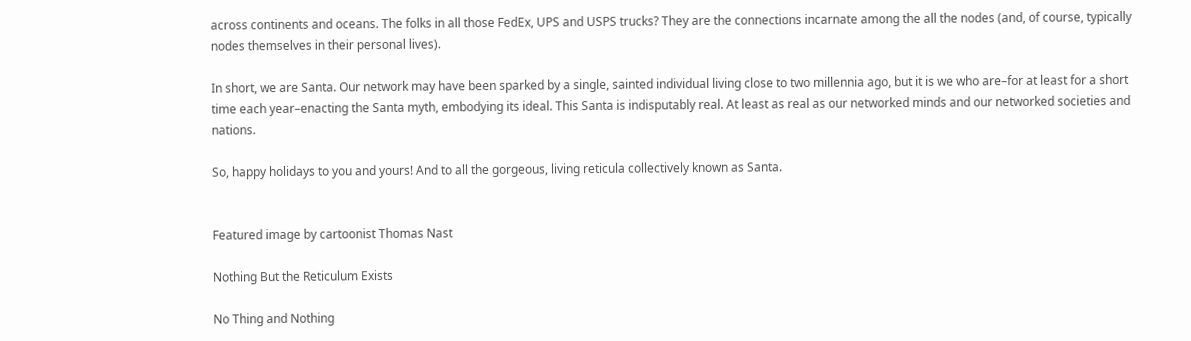across continents and oceans. The folks in all those FedEx, UPS and USPS trucks? They are the connections incarnate among the all the nodes (and, of course, typically nodes themselves in their personal lives).

In short, we are Santa. Our network may have been sparked by a single, sainted individual living close to two millennia ago, but it is we who are–for at least for a short time each year–enacting the Santa myth, embodying its ideal. This Santa is indisputably real. At least as real as our networked minds and our networked societies and nations.

So, happy holidays to you and yours! And to all the gorgeous, living reticula collectively known as Santa.


Featured image by cartoonist Thomas Nast

Nothing But the Reticulum Exists

No Thing and Nothing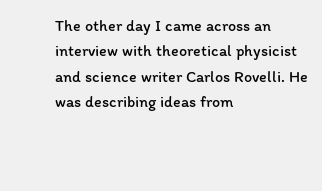The other day I came across an interview with theoretical physicist and science writer Carlos Rovelli. He was describing ideas from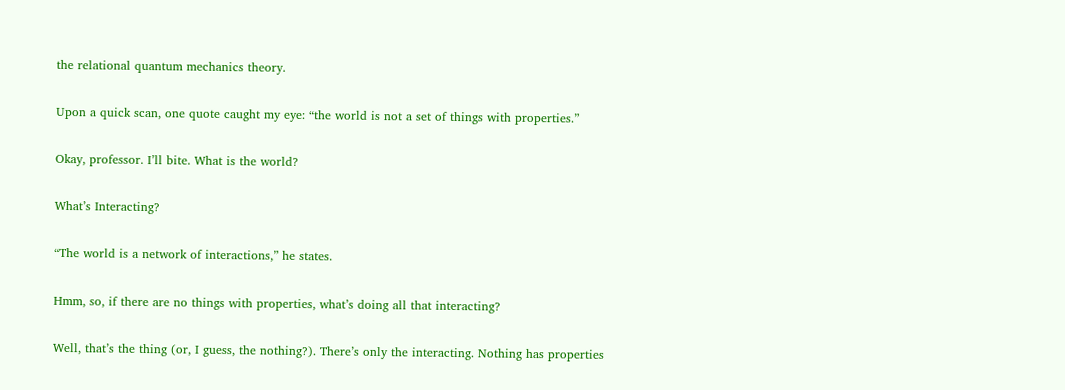the relational quantum mechanics theory.

Upon a quick scan, one quote caught my eye: “the world is not a set of things with properties.”

Okay, professor. I’ll bite. What is the world?

What’s Interacting?

“The world is a network of interactions,” he states.

Hmm, so, if there are no things with properties, what’s doing all that interacting?

Well, that’s the thing (or, I guess, the nothing?). There’s only the interacting. Nothing has properties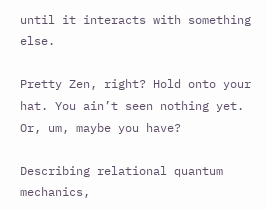until it interacts with something else.

Pretty Zen, right? Hold onto your hat. You ain’t seen nothing yet. Or, um, maybe you have?

Describing relational quantum mechanics,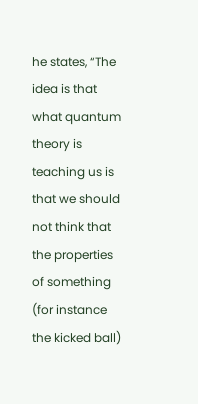he states, “The idea is that what quantum theory is teaching us is that we should not think that the properties of something (for instance the kicked ball)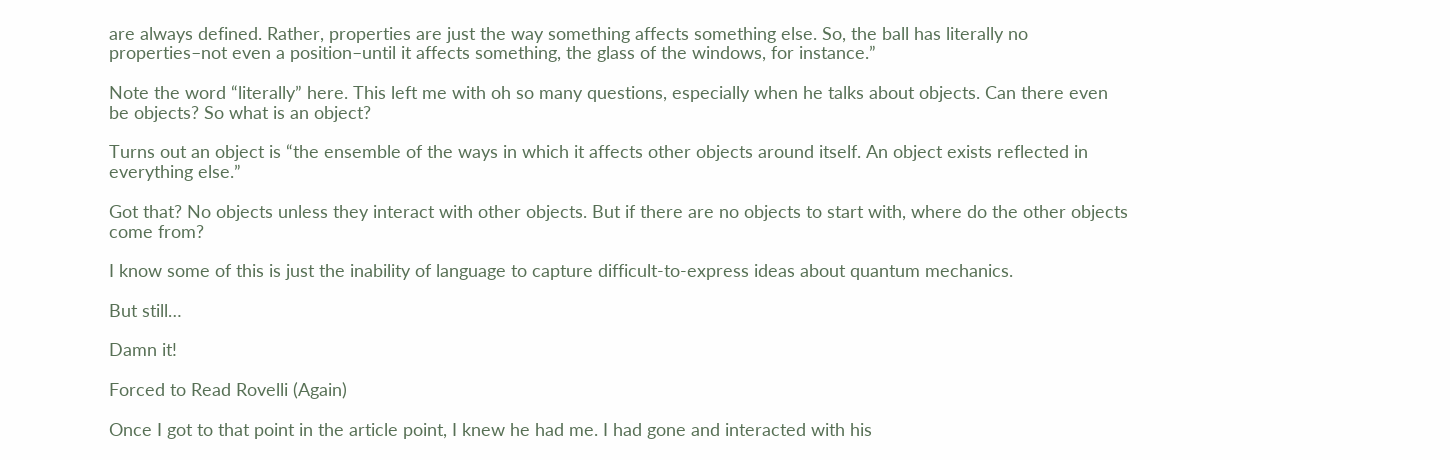are always defined. Rather, properties are just the way something affects something else. So, the ball has literally no properties–not even a position–until it affects something, the glass of the windows, for instance.”

Note the word “literally” here. This left me with oh so many questions, especially when he talks about objects. Can there even be objects? So what is an object?

Turns out an object is “the ensemble of the ways in which it affects other objects around itself. An object exists reflected in everything else.”

Got that? No objects unless they interact with other objects. But if there are no objects to start with, where do the other objects come from?

I know some of this is just the inability of language to capture difficult-to-express ideas about quantum mechanics.

But still…

Damn it!

Forced to Read Rovelli (Again)

Once I got to that point in the article point, I knew he had me. I had gone and interacted with his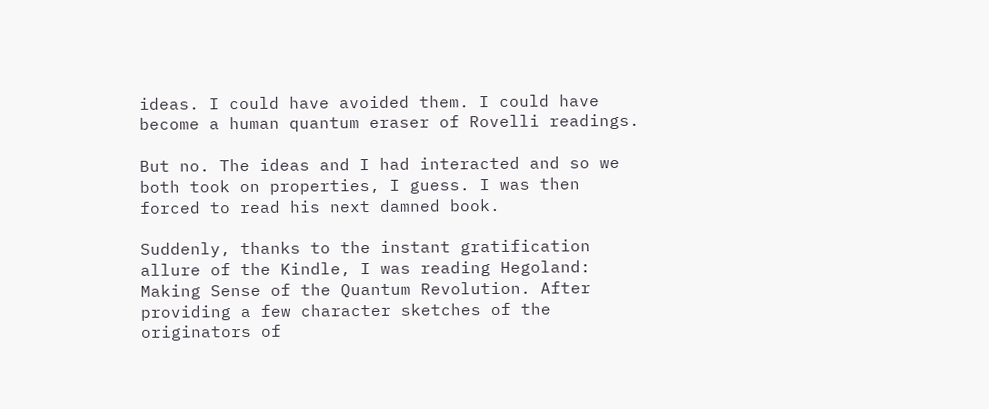ideas. I could have avoided them. I could have become a human quantum eraser of Rovelli readings.

But no. The ideas and I had interacted and so we both took on properties, I guess. I was then forced to read his next damned book.

Suddenly, thanks to the instant gratification allure of the Kindle, I was reading Hegoland: Making Sense of the Quantum Revolution. After providing a few character sketches of the originators of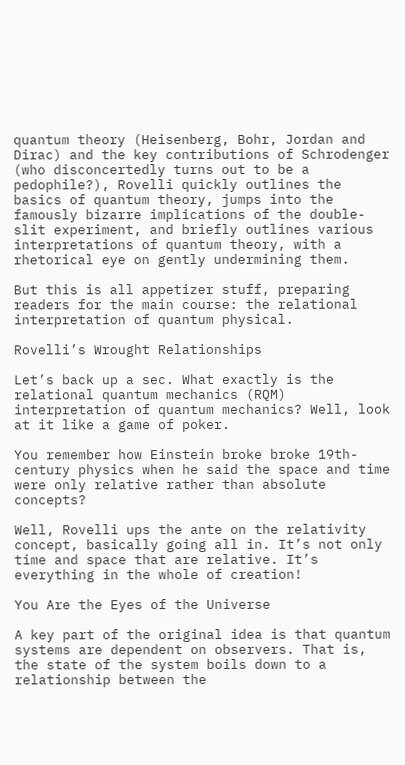quantum theory (Heisenberg, Bohr, Jordan and Dirac) and the key contributions of Schrodenger (who disconcertedly turns out to be a pedophile?), Rovelli quickly outlines the basics of quantum theory, jumps into the famously bizarre implications of the double-slit experiment, and briefly outlines various interpretations of quantum theory, with a rhetorical eye on gently undermining them.

But this is all appetizer stuff, preparing readers for the main course: the relational interpretation of quantum physical.

Rovelli’s Wrought Relationships

Let’s back up a sec. What exactly is the relational quantum mechanics (RQM) interpretation of quantum mechanics? Well, look at it like a game of poker.

You remember how Einstein broke broke 19th-century physics when he said the space and time were only relative rather than absolute concepts?

Well, Rovelli ups the ante on the relativity concept, basically going all in. It’s not only time and space that are relative. It’s everything in the whole of creation!

You Are the Eyes of the Universe

A key part of the original idea is that quantum systems are dependent on observers. That is, the state of the system boils down to a relationship between the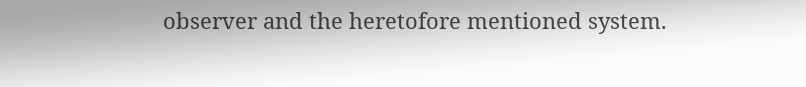observer and the heretofore mentioned system.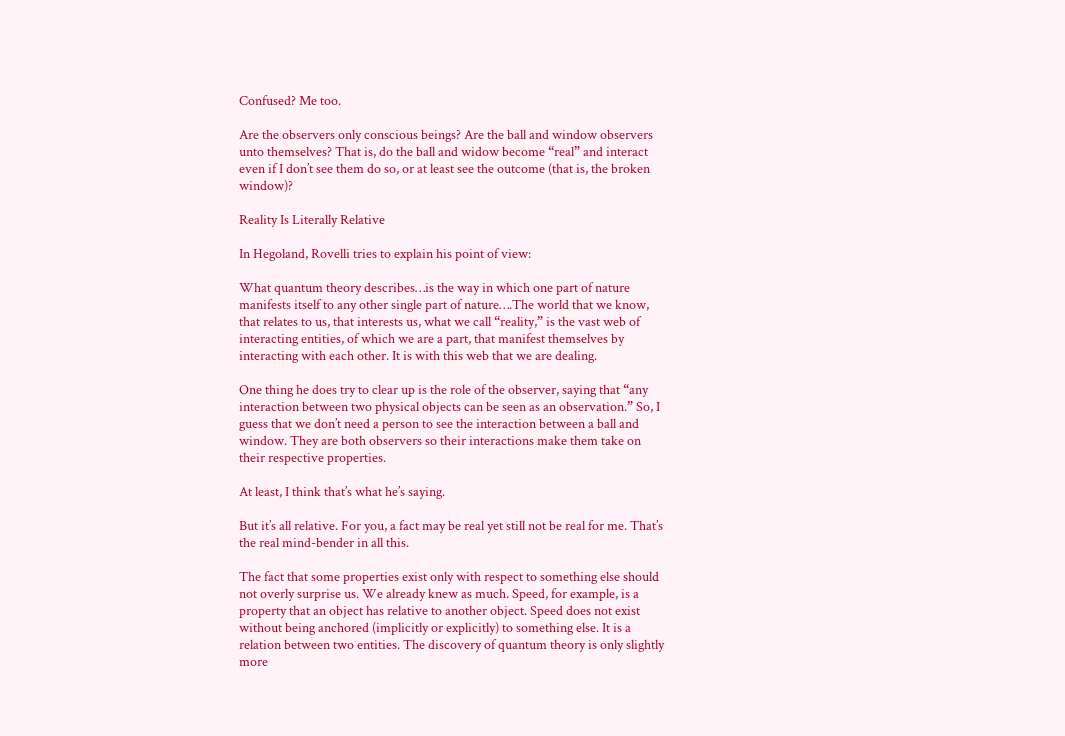Confused? Me too.

Are the observers only conscious beings? Are the ball and window observers unto themselves? That is, do the ball and widow become “real” and interact even if I don’t see them do so, or at least see the outcome (that is, the broken window)?

Reality Is Literally Relative

In Hegoland, Rovelli tries to explain his point of view:

What quantum theory describes…is the way in which one part of nature manifests itself to any other single part of nature….The world that we know, that relates to us, that interests us, what we call “reality,” is the vast web of interacting entities, of which we are a part, that manifest themselves by interacting with each other. It is with this web that we are dealing.

One thing he does try to clear up is the role of the observer, saying that “any interaction between two physical objects can be seen as an observation.” So, I guess that we don’t need a person to see the interaction between a ball and window. They are both observers so their interactions make them take on their respective properties.

At least, I think that’s what he’s saying.

But it’s all relative. For you, a fact may be real yet still not be real for me. That’s the real mind-bender in all this.

The fact that some properties exist only with respect to something else should not overly surprise us. We already knew as much. Speed, for example, is a property that an object has relative to another object. Speed does not exist without being anchored (implicitly or explicitly) to something else. It is a relation between two entities. The discovery of quantum theory is only slightly more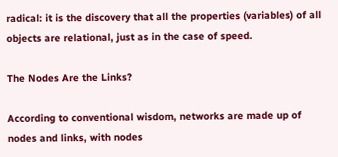radical: it is the discovery that all the properties (variables) of all objects are relational, just as in the case of speed.

The Nodes Are the Links?

According to conventional wisdom, networks are made up of nodes and links, with nodes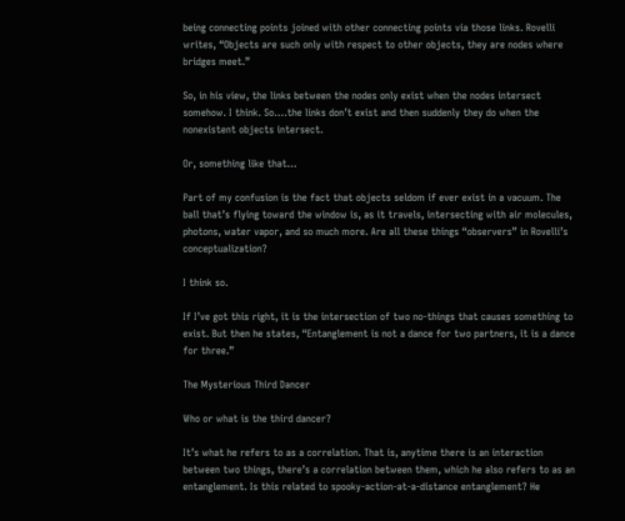being connecting points joined with other connecting points via those links. Rovelli writes, “Objects are such only with respect to other objects, they are nodes where bridges meet.”

So, in his view, the links between the nodes only exist when the nodes intersect somehow. I think. So….the links don’t exist and then suddenly they do when the nonexistent objects intersect.

Or, something like that…

Part of my confusion is the fact that objects seldom if ever exist in a vacuum. The ball that’s flying toward the window is, as it travels, intersecting with air molecules, photons, water vapor, and so much more. Are all these things “observers” in Rovelli’s conceptualization?

I think so.

If I’ve got this right, it is the intersection of two no-things that causes something to exist. But then he states, “Entanglement is not a dance for two partners, it is a dance for three.”

The Mysterious Third Dancer

Who or what is the third dancer?

It’s what he refers to as a correlation. That is, anytime there is an interaction between two things, there’s a correlation between them, which he also refers to as an entanglement. Is this related to spooky-action-at-a-distance entanglement? He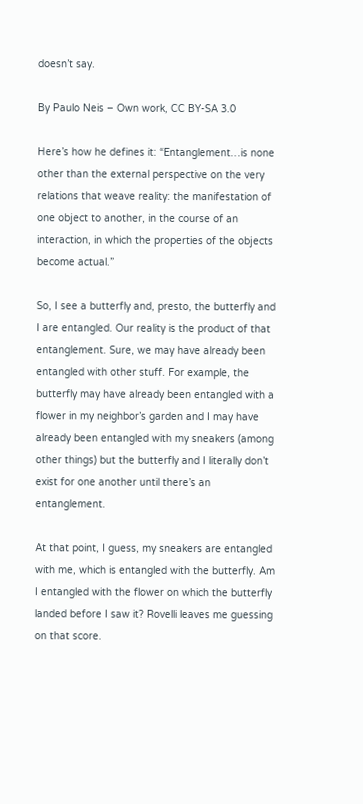doesn’t say.

By Paulo Neis – Own work, CC BY-SA 3.0

Here’s how he defines it: “Entanglement…is none other than the external perspective on the very relations that weave reality: the manifestation of one object to another, in the course of an interaction, in which the properties of the objects become actual.”

So, I see a butterfly and, presto, the butterfly and I are entangled. Our reality is the product of that entanglement. Sure, we may have already been entangled with other stuff. For example, the butterfly may have already been entangled with a flower in my neighbor’s garden and I may have already been entangled with my sneakers (among other things) but the butterfly and I literally don’t exist for one another until there’s an entanglement.

At that point, I guess, my sneakers are entangled with me, which is entangled with the butterfly. Am I entangled with the flower on which the butterfly landed before I saw it? Rovelli leaves me guessing on that score.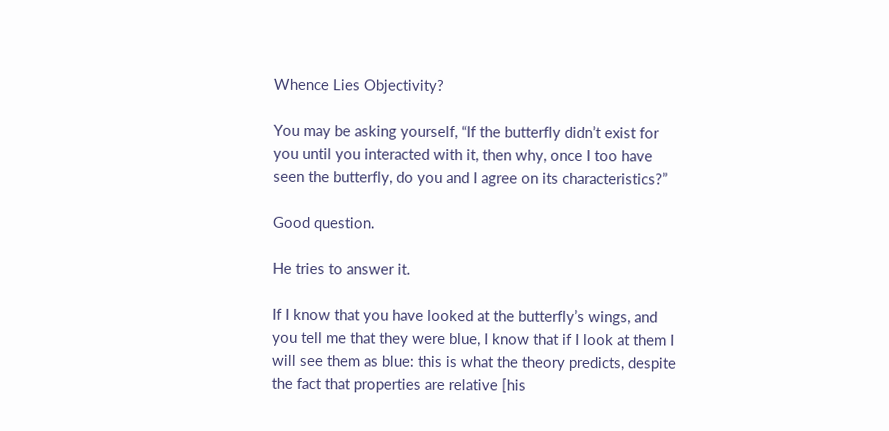Whence Lies Objectivity?

You may be asking yourself, “If the butterfly didn’t exist for you until you interacted with it, then why, once I too have seen the butterfly, do you and I agree on its characteristics?”

Good question.

He tries to answer it.

If I know that you have looked at the butterfly’s wings, and you tell me that they were blue, I know that if I look at them I will see them as blue: this is what the theory predicts, despite the fact that properties are relative [his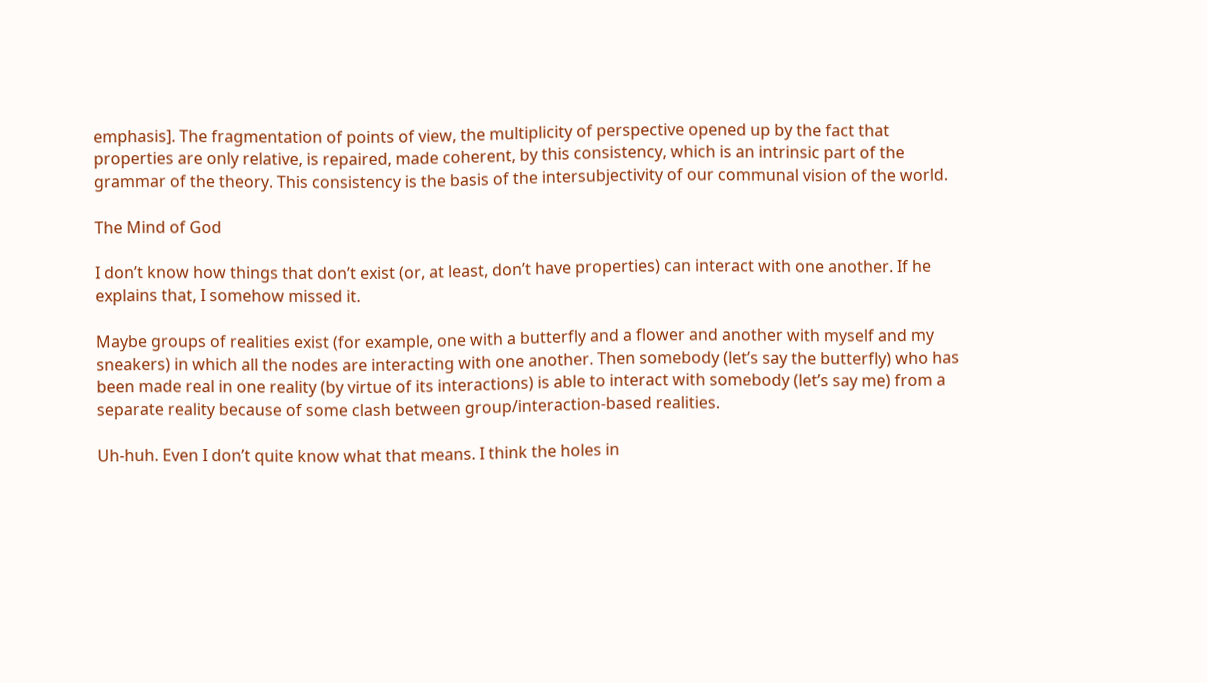emphasis]. The fragmentation of points of view, the multiplicity of perspective opened up by the fact that properties are only relative, is repaired, made coherent, by this consistency, which is an intrinsic part of the grammar of the theory. This consistency is the basis of the intersubjectivity of our communal vision of the world.

The Mind of God

I don’t know how things that don’t exist (or, at least, don’t have properties) can interact with one another. If he explains that, I somehow missed it.

Maybe groups of realities exist (for example, one with a butterfly and a flower and another with myself and my sneakers) in which all the nodes are interacting with one another. Then somebody (let’s say the butterfly) who has been made real in one reality (by virtue of its interactions) is able to interact with somebody (let’s say me) from a separate reality because of some clash between group/interaction-based realities.

Uh-huh. Even I don’t quite know what that means. I think the holes in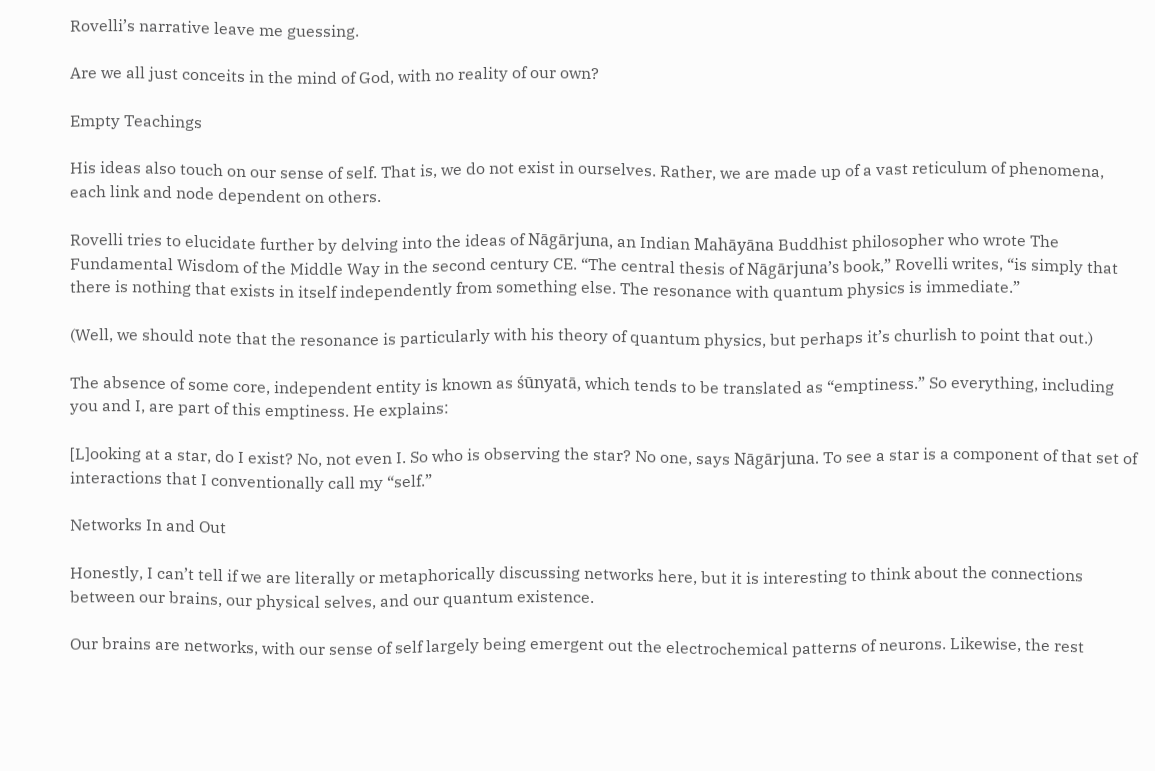Rovelli’s narrative leave me guessing.

Are we all just conceits in the mind of God, with no reality of our own?

Empty Teachings

His ideas also touch on our sense of self. That is, we do not exist in ourselves. Rather, we are made up of a vast reticulum of phenomena, each link and node dependent on others.

Rovelli tries to elucidate further by delving into the ideas of Nāgārjuna, an Indian Mahāyāna Buddhist philosopher who wrote The Fundamental Wisdom of the Middle Way in the second century CE. “The central thesis of Nāgārjuna’s book,” Rovelli writes, “is simply that there is nothing that exists in itself independently from something else. The resonance with quantum physics is immediate.”

(Well, we should note that the resonance is particularly with his theory of quantum physics, but perhaps it’s churlish to point that out.)

The absence of some core, independent entity is known as śūnyatā, which tends to be translated as “emptiness.” So everything, including you and I, are part of this emptiness. He explains:

[L]ooking at a star, do I exist? No, not even I. So who is observing the star? No one, says Nāgārjuna. To see a star is a component of that set of interactions that I conventionally call my “self.”

Networks In and Out

Honestly, I can’t tell if we are literally or metaphorically discussing networks here, but it is interesting to think about the connections between our brains, our physical selves, and our quantum existence.

Our brains are networks, with our sense of self largely being emergent out the electrochemical patterns of neurons. Likewise, the rest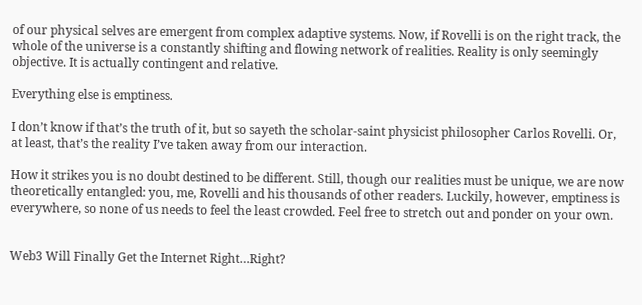of our physical selves are emergent from complex adaptive systems. Now, if Rovelli is on the right track, the whole of the universe is a constantly shifting and flowing network of realities. Reality is only seemingly objective. It is actually contingent and relative.

Everything else is emptiness.

I don’t know if that’s the truth of it, but so sayeth the scholar-saint physicist philosopher Carlos Rovelli. Or, at least, that’s the reality I’ve taken away from our interaction.

How it strikes you is no doubt destined to be different. Still, though our realities must be unique, we are now theoretically entangled: you, me, Rovelli and his thousands of other readers. Luckily, however, emptiness is everywhere, so none of us needs to feel the least crowded. Feel free to stretch out and ponder on your own.


Web3 Will Finally Get the Internet Right…Right?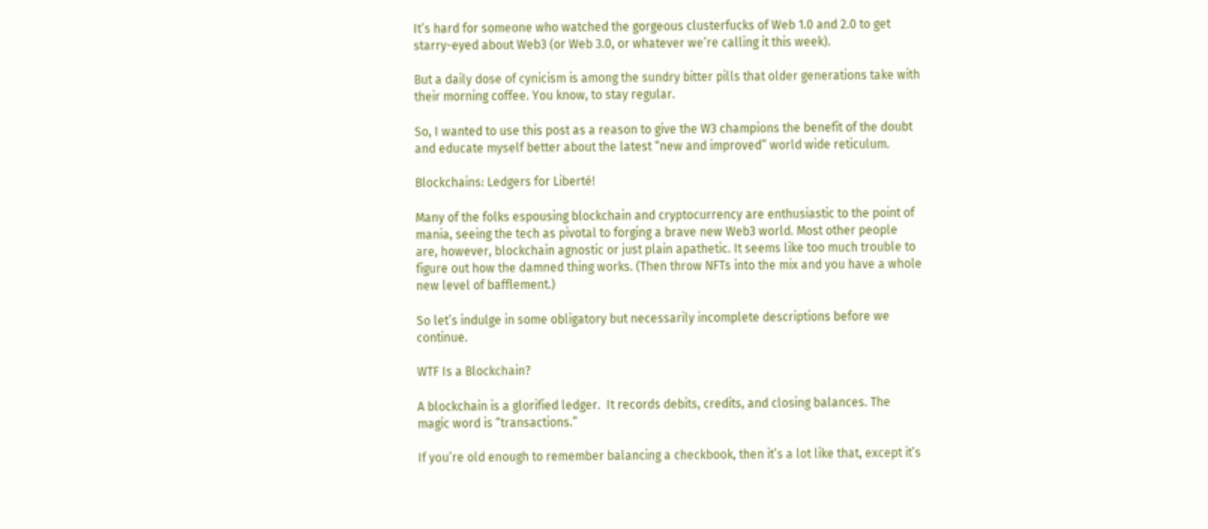It’s hard for someone who watched the gorgeous clusterfucks of Web 1.0 and 2.0 to get starry-eyed about Web3 (or Web 3.0, or whatever we’re calling it this week).

But a daily dose of cynicism is among the sundry bitter pills that older generations take with their morning coffee. You know, to stay regular.

So, I wanted to use this post as a reason to give the W3 champions the benefit of the doubt and educate myself better about the latest “new and improved” world wide reticulum.

Blockchains: Ledgers for Liberté!

Many of the folks espousing blockchain and cryptocurrency are enthusiastic to the point of mania, seeing the tech as pivotal to forging a brave new Web3 world. Most other people are, however, blockchain agnostic or just plain apathetic. It seems like too much trouble to figure out how the damned thing works. (Then throw NFTs into the mix and you have a whole new level of bafflement.)

So let’s indulge in some obligatory but necessarily incomplete descriptions before we continue.

WTF Is a Blockchain?

A blockchain is a glorified ledger.  It records debits, credits, and closing balances. The magic word is “transactions.”

If you’re old enough to remember balancing a checkbook, then it’s a lot like that, except it’s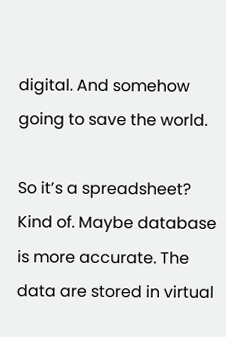digital. And somehow going to save the world.

So it’s a spreadsheet? Kind of. Maybe database is more accurate. The data are stored in virtual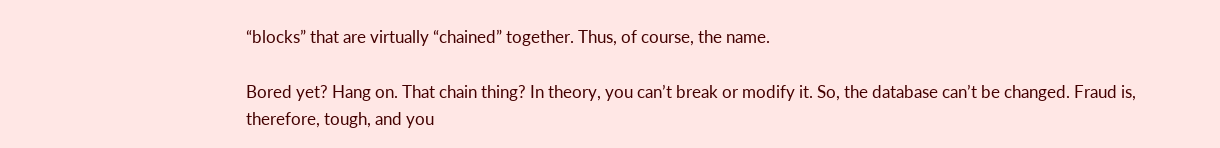“blocks” that are virtually “chained” together. Thus, of course, the name.

Bored yet? Hang on. That chain thing? In theory, you can’t break or modify it. So, the database can’t be changed. Fraud is, therefore, tough, and you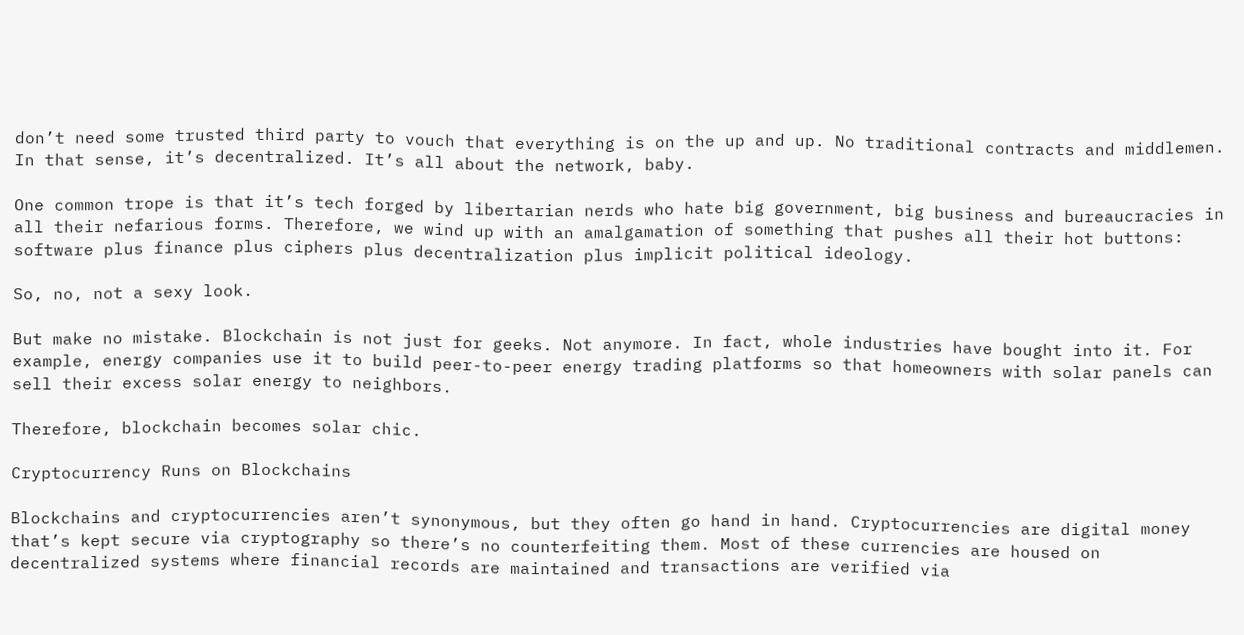don’t need some trusted third party to vouch that everything is on the up and up. No traditional contracts and middlemen. In that sense, it’s decentralized. It’s all about the network, baby.

One common trope is that it’s tech forged by libertarian nerds who hate big government, big business and bureaucracies in all their nefarious forms. Therefore, we wind up with an amalgamation of something that pushes all their hot buttons: software plus finance plus ciphers plus decentralization plus implicit political ideology.

So, no, not a sexy look.

But make no mistake. Blockchain is not just for geeks. Not anymore. In fact, whole industries have bought into it. For example, energy companies use it to build peer-to-peer energy trading platforms so that homeowners with solar panels can sell their excess solar energy to neighbors.

Therefore, blockchain becomes solar chic.

Cryptocurrency Runs on Blockchains

Blockchains and cryptocurrencies aren’t synonymous, but they often go hand in hand. Cryptocurrencies are digital money that’s kept secure via cryptography so there’s no counterfeiting them. Most of these currencies are housed on decentralized systems where financial records are maintained and transactions are verified via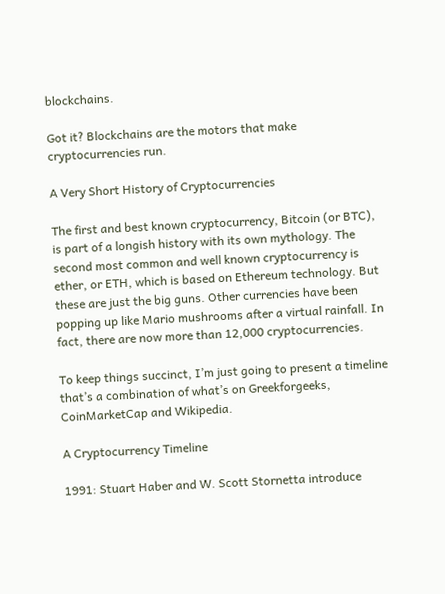blockchains.

Got it? Blockchains are the motors that make cryptocurrencies run.

A Very Short History of Cryptocurrencies

The first and best known cryptocurrency, Bitcoin (or BTC), is part of a longish history with its own mythology. The second most common and well known cryptocurrency is ether, or ETH, which is based on Ethereum technology. But these are just the big guns. Other currencies have been popping up like Mario mushrooms after a virtual rainfall. In fact, there are now more than 12,000 cryptocurrencies.

To keep things succinct, I’m just going to present a timeline that’s a combination of what’s on Greekforgeeks, CoinMarketCap and Wikipedia.

A Cryptocurrency Timeline

1991: Stuart Haber and W. Scott Stornetta introduce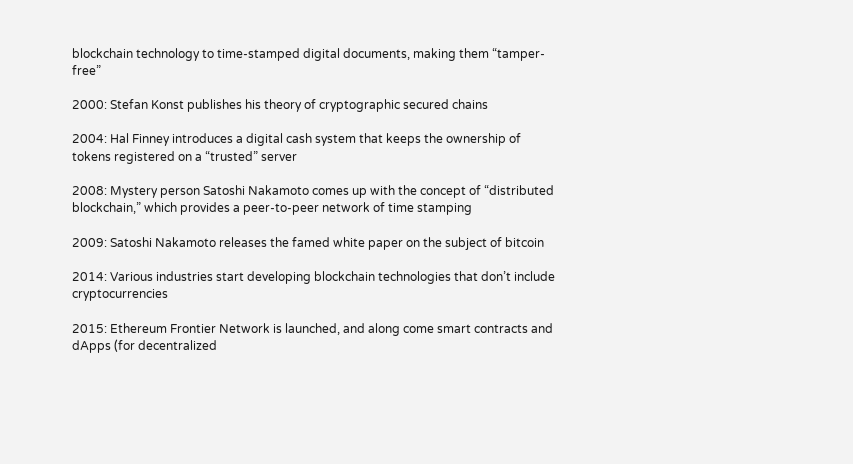blockchain technology to time-stamped digital documents, making them “tamper-free”

2000: Stefan Konst publishes his theory of cryptographic secured chains

2004: Hal Finney introduces a digital cash system that keeps the ownership of tokens registered on a “trusted” server

2008: Mystery person Satoshi Nakamoto comes up with the concept of “distributed blockchain,” which provides a peer-to-peer network of time stamping

2009: Satoshi Nakamoto releases the famed white paper on the subject of bitcoin

2014: Various industries start developing blockchain technologies that don’t include cryptocurrencies

2015: Ethereum Frontier Network is launched, and along come smart contracts and dApps (for decentralized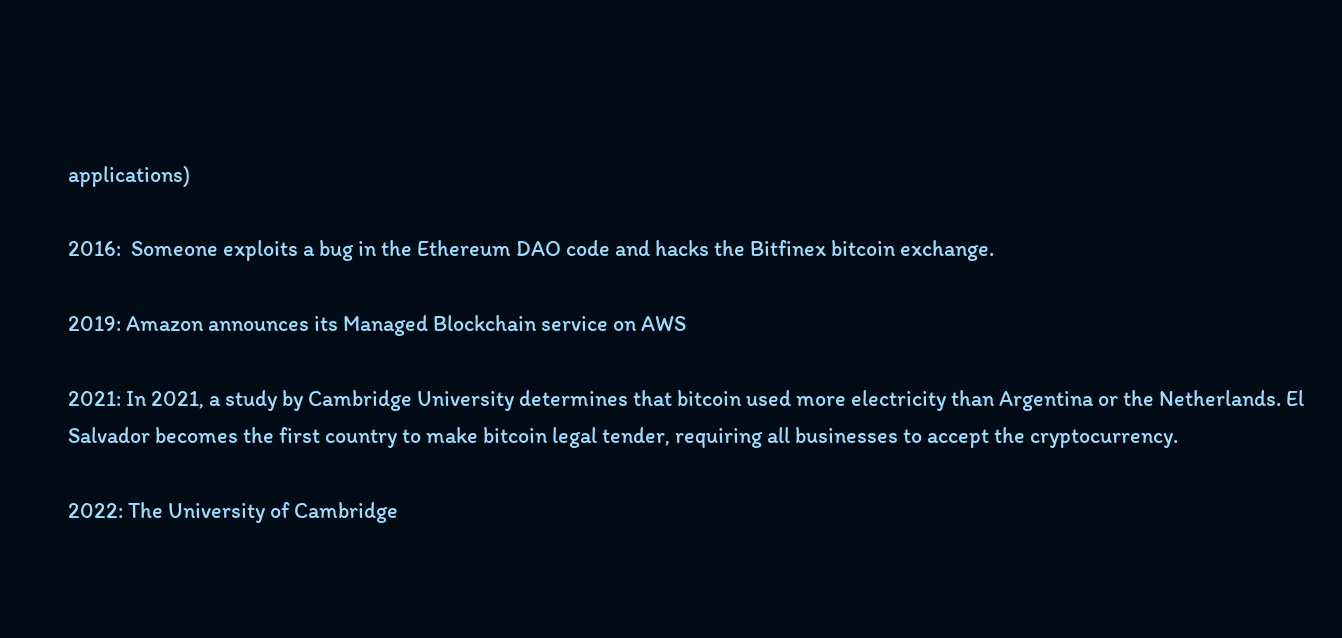applications)

2016:  Someone exploits a bug in the Ethereum DAO code and hacks the Bitfinex bitcoin exchange.

2019: Amazon announces its Managed Blockchain service on AWS

2021: In 2021, a study by Cambridge University determines that bitcoin used more electricity than Argentina or the Netherlands. El Salvador becomes the first country to make bitcoin legal tender, requiring all businesses to accept the cryptocurrency.

2022: The University of Cambridge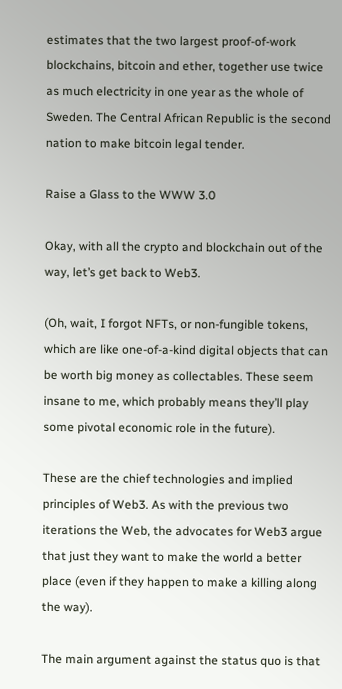estimates that the two largest proof-of-work blockchains, bitcoin and ether, together use twice as much electricity in one year as the whole of Sweden. The Central African Republic is the second nation to make bitcoin legal tender.

Raise a Glass to the WWW 3.0

Okay, with all the crypto and blockchain out of the way, let’s get back to Web3.

(Oh, wait, I forgot NFTs, or non-fungible tokens, which are like one-of-a-kind digital objects that can be worth big money as collectables. These seem insane to me, which probably means they’ll play some pivotal economic role in the future).

These are the chief technologies and implied principles of Web3. As with the previous two iterations the Web, the advocates for Web3 argue that just they want to make the world a better place (even if they happen to make a killing along the way).

The main argument against the status quo is that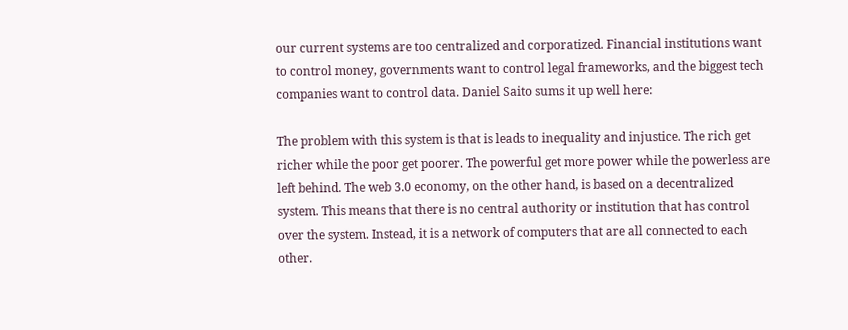our current systems are too centralized and corporatized. Financial institutions want to control money, governments want to control legal frameworks, and the biggest tech companies want to control data. Daniel Saito sums it up well here:

The problem with this system is that is leads to inequality and injustice. The rich get richer while the poor get poorer. The powerful get more power while the powerless are left behind. The web 3.0 economy, on the other hand, is based on a decentralized system. This means that there is no central authority or institution that has control over the system. Instead, it is a network of computers that are all connected to each other.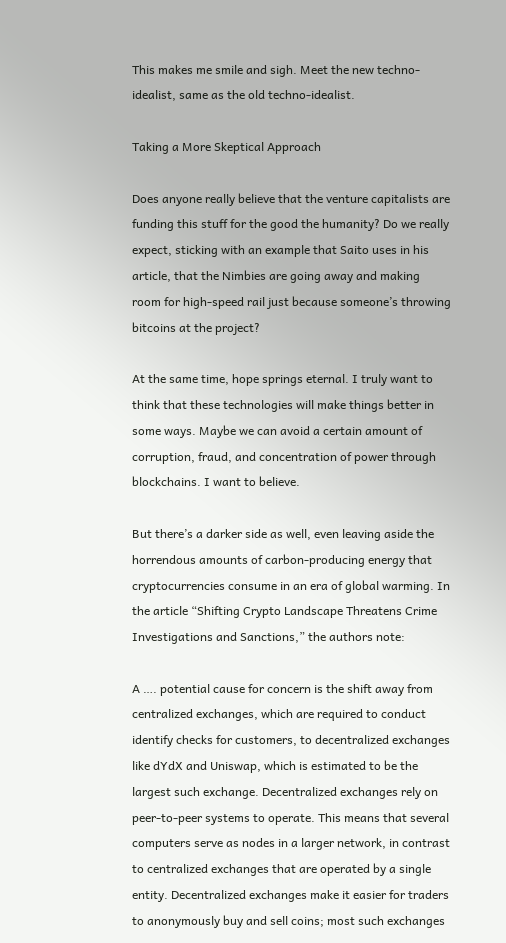This makes me smile and sigh. Meet the new techno-idealist, same as the old techno-idealist.

Taking a More Skeptical Approach

Does anyone really believe that the venture capitalists are funding this stuff for the good the humanity? Do we really expect, sticking with an example that Saito uses in his article, that the Nimbies are going away and making room for high-speed rail just because someone’s throwing bitcoins at the project?

At the same time, hope springs eternal. I truly want to think that these technologies will make things better in some ways. Maybe we can avoid a certain amount of corruption, fraud, and concentration of power through blockchains. I want to believe.

But there’s a darker side as well, even leaving aside the horrendous amounts of carbon-producing energy that cryptocurrencies consume in an era of global warming. In the article “Shifting Crypto Landscape Threatens Crime Investigations and Sanctions,” the authors note:

A …. potential cause for concern is the shift away from centralized exchanges, which are required to conduct identify checks for customers, to decentralized exchanges like dYdX and Uniswap, which is estimated to be the largest such exchange. Decentralized exchanges rely on peer-to-peer systems to operate. This means that several computers serve as nodes in a larger network, in contrast to centralized exchanges that are operated by a single entity. Decentralized exchanges make it easier for traders to anonymously buy and sell coins; most such exchanges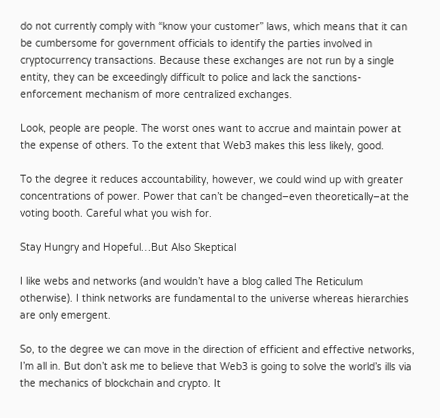do not currently comply with “know your customer” laws, which means that it can be cumbersome for government officials to identify the parties involved in cryptocurrency transactions. Because these exchanges are not run by a single entity, they can be exceedingly difficult to police and lack the sanctions-enforcement mechanism of more centralized exchanges.

Look, people are people. The worst ones want to accrue and maintain power at the expense of others. To the extent that Web3 makes this less likely, good.

To the degree it reduces accountability, however, we could wind up with greater concentrations of power. Power that can’t be changed–even theoretically–at the voting booth. Careful what you wish for.

Stay Hungry and Hopeful…But Also Skeptical

I like webs and networks (and wouldn’t have a blog called The Reticulum otherwise). I think networks are fundamental to the universe whereas hierarchies are only emergent.

So, to the degree we can move in the direction of efficient and effective networks, I’m all in. But don’t ask me to believe that Web3 is going to solve the world’s ills via the mechanics of blockchain and crypto. It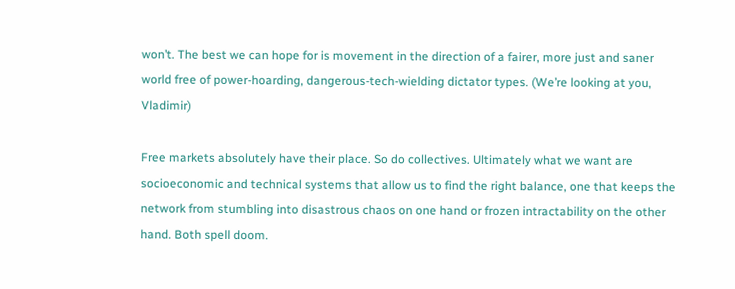won’t. The best we can hope for is movement in the direction of a fairer, more just and saner world free of power-hoarding, dangerous-tech-wielding dictator types. (We’re looking at you, Vladimir)

Free markets absolutely have their place. So do collectives. Ultimately what we want are socioeconomic and technical systems that allow us to find the right balance, one that keeps the network from stumbling into disastrous chaos on one hand or frozen intractability on the other hand. Both spell doom.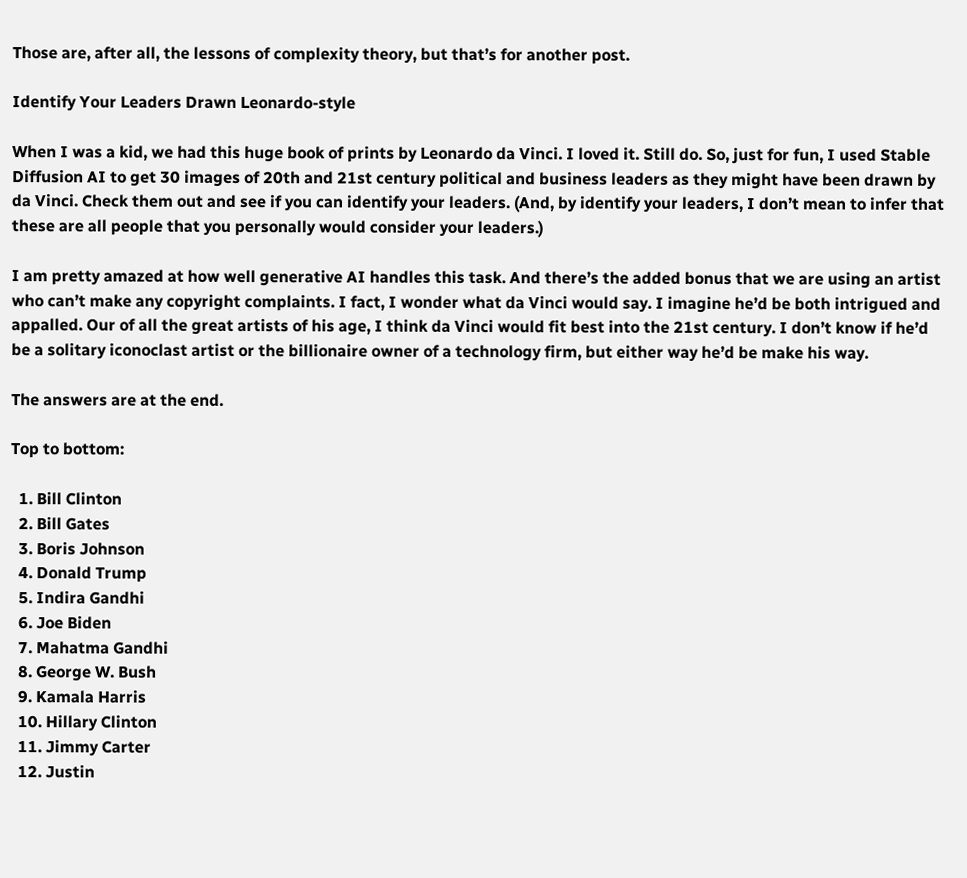Those are, after all, the lessons of complexity theory, but that’s for another post.

Identify Your Leaders Drawn Leonardo-style

When I was a kid, we had this huge book of prints by Leonardo da Vinci. I loved it. Still do. So, just for fun, I used Stable Diffusion AI to get 30 images of 20th and 21st century political and business leaders as they might have been drawn by da Vinci. Check them out and see if you can identify your leaders. (And, by identify your leaders, I don’t mean to infer that these are all people that you personally would consider your leaders.)

I am pretty amazed at how well generative AI handles this task. And there’s the added bonus that we are using an artist who can’t make any copyright complaints. I fact, I wonder what da Vinci would say. I imagine he’d be both intrigued and appalled. Our of all the great artists of his age, I think da Vinci would fit best into the 21st century. I don’t know if he’d be a solitary iconoclast artist or the billionaire owner of a technology firm, but either way he’d be make his way.

The answers are at the end.

Top to bottom:

  1. Bill Clinton
  2. Bill Gates
  3. Boris Johnson
  4. Donald Trump
  5. Indira Gandhi
  6. Joe Biden
  7. Mahatma Gandhi
  8. George W. Bush
  9. Kamala Harris
  10. Hillary Clinton
  11. Jimmy Carter
  12. Justin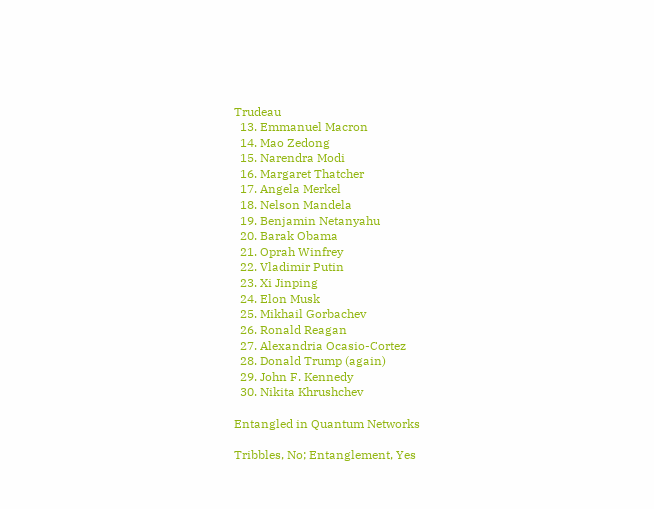Trudeau
  13. Emmanuel Macron
  14. Mao Zedong
  15. Narendra Modi
  16. Margaret Thatcher
  17. Angela Merkel
  18. Nelson Mandela
  19. Benjamin Netanyahu
  20. Barak Obama
  21. Oprah Winfrey
  22. Vladimir Putin
  23. Xi Jinping
  24. Elon Musk
  25. Mikhail Gorbachev
  26. Ronald Reagan
  27. Alexandria Ocasio-Cortez
  28. Donald Trump (again)
  29. John F. Kennedy
  30. Nikita Khrushchev

Entangled in Quantum Networks

Tribbles, No; Entanglement, Yes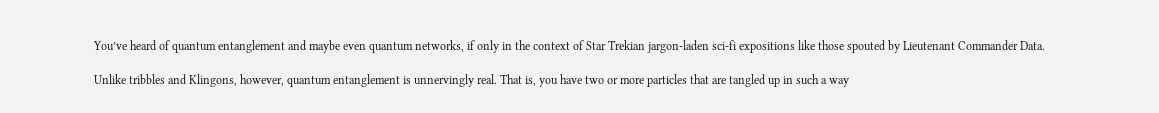You’ve heard of quantum entanglement and maybe even quantum networks, if only in the context of Star Trekian jargon-laden sci-fi expositions like those spouted by Lieutenant Commander Data.

Unlike tribbles and Klingons, however, quantum entanglement is unnervingly real. That is, you have two or more particles that are tangled up in such a way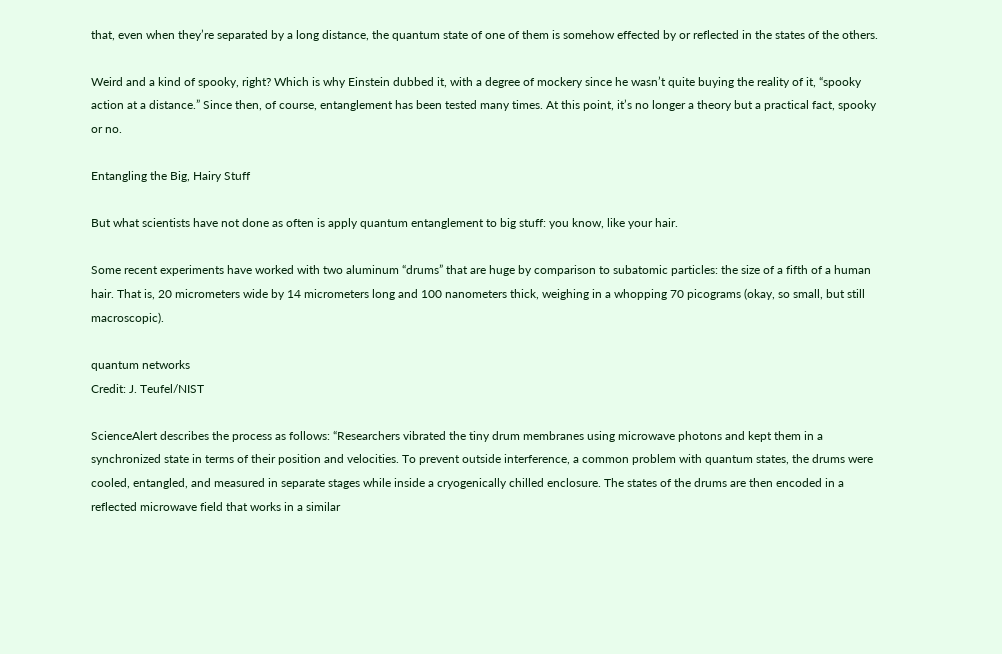that, even when they’re separated by a long distance, the quantum state of one of them is somehow effected by or reflected in the states of the others.

Weird and a kind of spooky, right? Which is why Einstein dubbed it, with a degree of mockery since he wasn’t quite buying the reality of it, “spooky action at a distance.” Since then, of course, entanglement has been tested many times. At this point, it’s no longer a theory but a practical fact, spooky or no.

Entangling the Big, Hairy Stuff

But what scientists have not done as often is apply quantum entanglement to big stuff: you know, like your hair.

Some recent experiments have worked with two aluminum “drums” that are huge by comparison to subatomic particles: the size of a fifth of a human hair. That is, 20 micrometers wide by 14 micrometers long and 100 nanometers thick, weighing in a whopping 70 picograms (okay, so small, but still macroscopic).

quantum networks
Credit: J. Teufel/NIST

ScienceAlert describes the process as follows: “Researchers vibrated the tiny drum membranes using microwave photons and kept them in a synchronized state in terms of their position and velocities. To prevent outside interference, a common problem with quantum states, the drums were cooled, entangled, and measured in separate stages while inside a cryogenically chilled enclosure. The states of the drums are then encoded in a reflected microwave field that works in a similar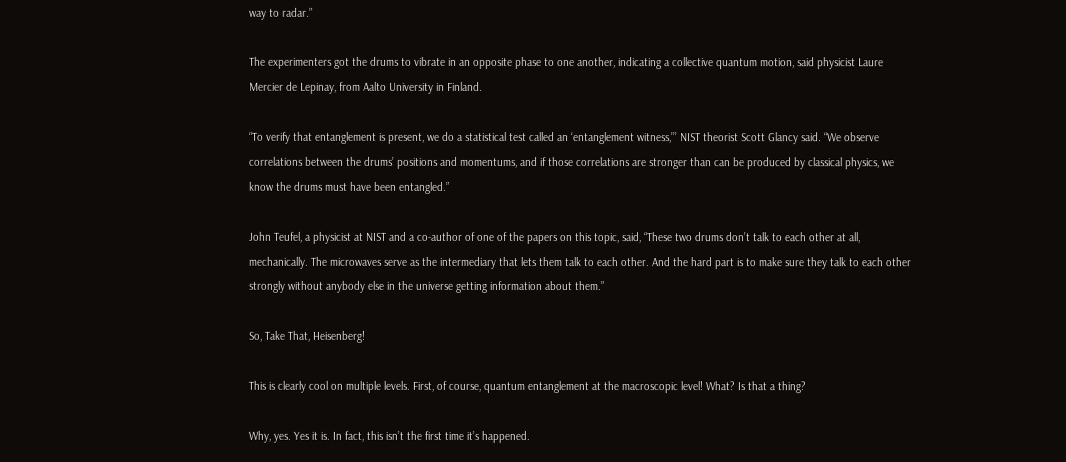way to radar.”

The experimenters got the drums to vibrate in an opposite phase to one another, indicating a collective quantum motion, said physicist Laure Mercier de Lepinay, from Aalto University in Finland.

“To verify that entanglement is present, we do a statistical test called an ‘entanglement witness,’’’ NIST theorist Scott Glancy said. “We observe correlations between the drums’ positions and momentums, and if those correlations are stronger than can be produced by classical physics, we know the drums must have been entangled.”

John Teufel, a physicist at NIST and a co-author of one of the papers on this topic, said, “These two drums don’t talk to each other at all, mechanically. The microwaves serve as the intermediary that lets them talk to each other. And the hard part is to make sure they talk to each other strongly without anybody else in the universe getting information about them.”

So, Take That, Heisenberg!

This is clearly cool on multiple levels. First, of course, quantum entanglement at the macroscopic level! What? Is that a thing?

Why, yes. Yes it is. In fact, this isn’t the first time it’s happened.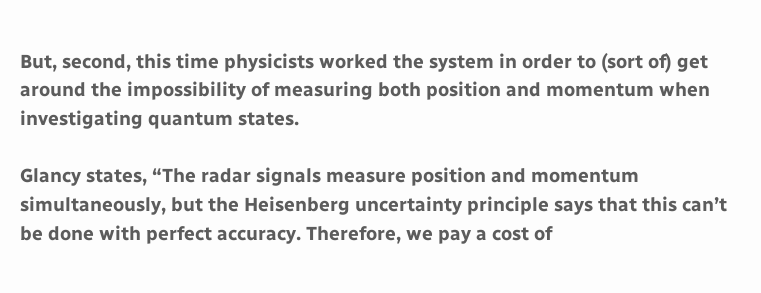But, second, this time physicists worked the system in order to (sort of) get around the impossibility of measuring both position and momentum when investigating quantum states.

Glancy states, “The radar signals measure position and momentum simultaneously, but the Heisenberg uncertainty principle says that this can’t be done with perfect accuracy. Therefore, we pay a cost of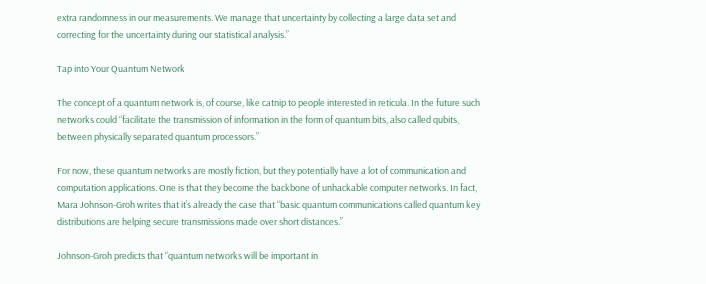extra randomness in our measurements. We manage that uncertainty by collecting a large data set and correcting for the uncertainty during our statistical analysis.”

Tap into Your Quantum Network

The concept of a quantum network is, of course, like catnip to people interested in reticula. In the future such networks could “facilitate the transmission of information in the form of quantum bits, also called qubits, between physically separated quantum processors.”

For now, these quantum networks are mostly fiction, but they potentially have a lot of communication and computation applications. One is that they become the backbone of unhackable computer networks. In fact, Mara Johnson-Groh writes that it’s already the case that “basic quantum communications called quantum key distributions are helping secure transmissions made over short distances.”

Johnson-Groh predicts that “quantum networks will be important in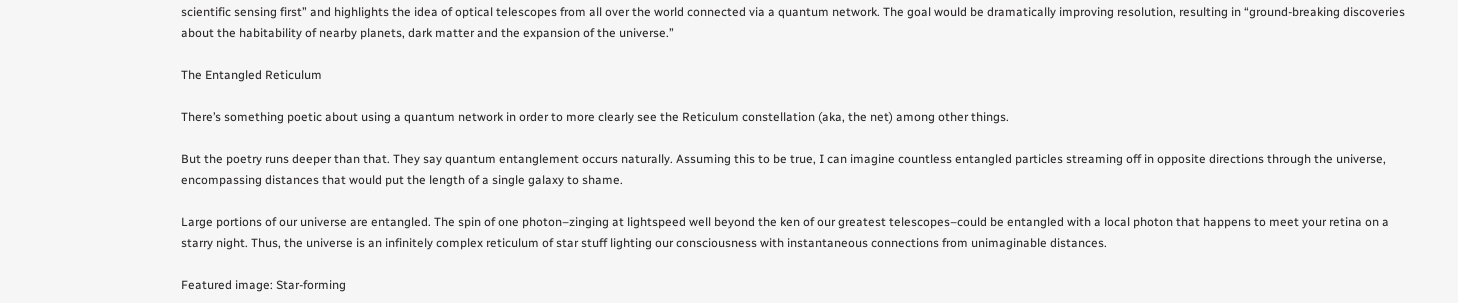scientific sensing first” and highlights the idea of optical telescopes from all over the world connected via a quantum network. The goal would be dramatically improving resolution, resulting in “ground-breaking discoveries about the habitability of nearby planets, dark matter and the expansion of the universe.”

The Entangled Reticulum

There’s something poetic about using a quantum network in order to more clearly see the Reticulum constellation (aka, the net) among other things.

But the poetry runs deeper than that. They say quantum entanglement occurs naturally. Assuming this to be true, I can imagine countless entangled particles streaming off in opposite directions through the universe, encompassing distances that would put the length of a single galaxy to shame.

Large portions of our universe are entangled. The spin of one photon–zinging at lightspeed well beyond the ken of our greatest telescopes–could be entangled with a local photon that happens to meet your retina on a starry night. Thus, the universe is an infinitely complex reticulum of star stuff lighting our consciousness with instantaneous connections from unimaginable distances.

Featured image: Star-forming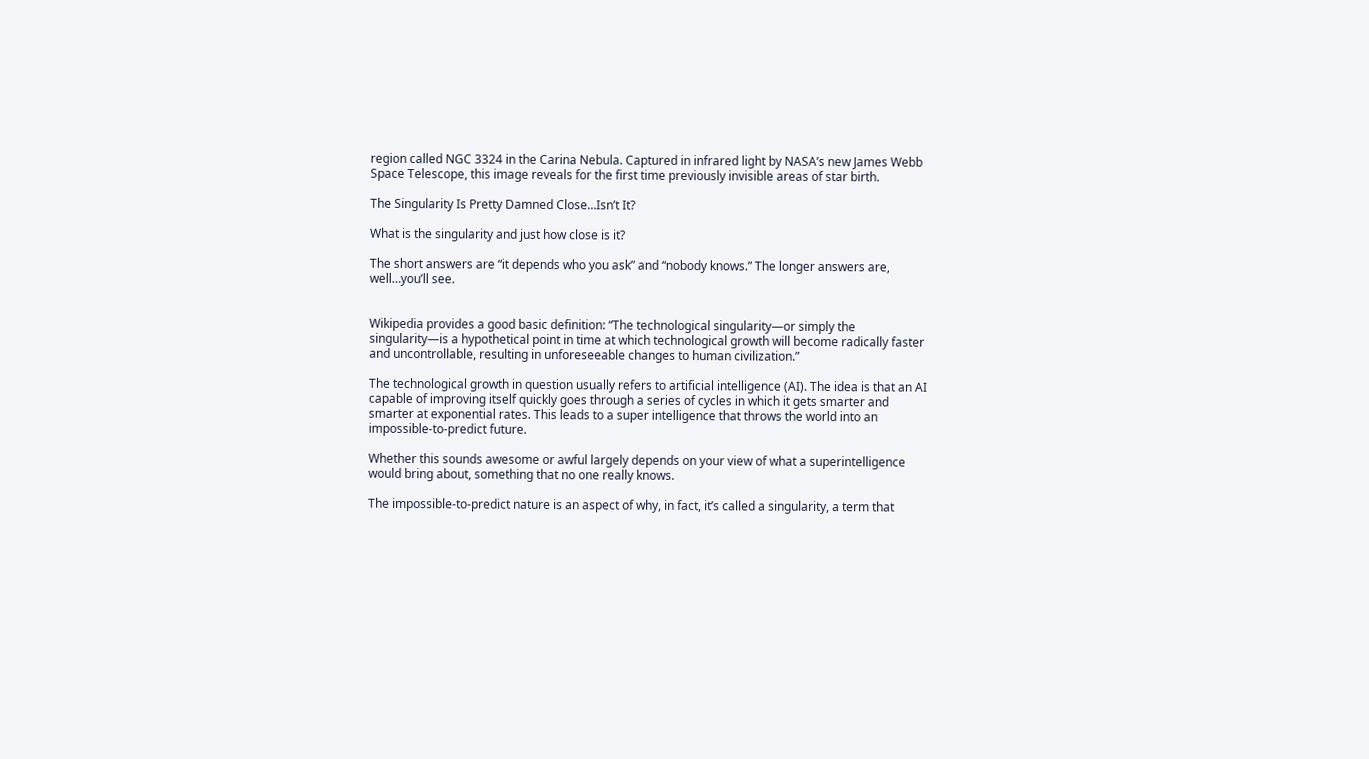region called NGC 3324 in the Carina Nebula. Captured in infrared light by NASA’s new James Webb Space Telescope, this image reveals for the first time previously invisible areas of star birth.

The Singularity Is Pretty Damned Close…Isn’t It?

What is the singularity and just how close is it?

The short answers are “it depends who you ask” and “nobody knows.” The longer answers are, well…you’ll see.


Wikipedia provides a good basic definition: “The technological singularity—or simply the singularity—is a hypothetical point in time at which technological growth will become radically faster and uncontrollable, resulting in unforeseeable changes to human civilization.”

The technological growth in question usually refers to artificial intelligence (AI). The idea is that an AI capable of improving itself quickly goes through a series of cycles in which it gets smarter and smarter at exponential rates. This leads to a super intelligence that throws the world into an impossible-to-predict future.

Whether this sounds awesome or awful largely depends on your view of what a superintelligence would bring about, something that no one really knows.

The impossible-to-predict nature is an aspect of why, in fact, it’s called a singularity, a term that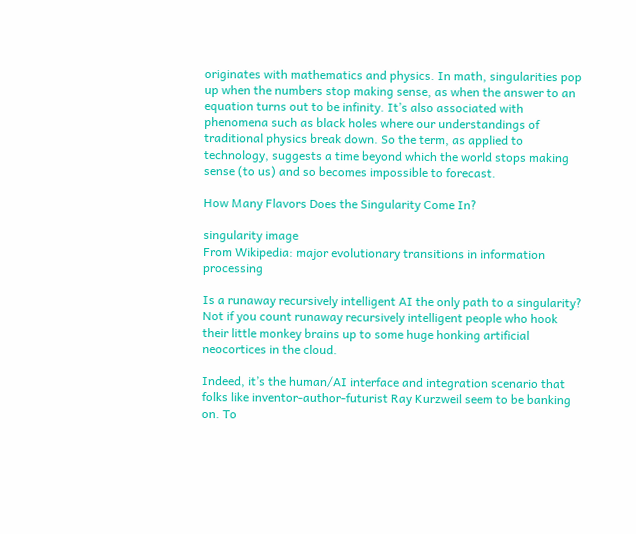originates with mathematics and physics. In math, singularities pop up when the numbers stop making sense, as when the answer to an equation turns out to be infinity. It’s also associated with phenomena such as black holes where our understandings of traditional physics break down. So the term, as applied to technology, suggests a time beyond which the world stops making sense (to us) and so becomes impossible to forecast.

How Many Flavors Does the Singularity Come In?

singularity image
From Wikipedia: major evolutionary transitions in information processing

Is a runaway recursively intelligent AI the only path to a singularity? Not if you count runaway recursively intelligent people who hook their little monkey brains up to some huge honking artificial neocortices in the cloud.

Indeed, it’s the human/AI interface and integration scenario that folks like inventor-author-futurist Ray Kurzweil seem to be banking on. To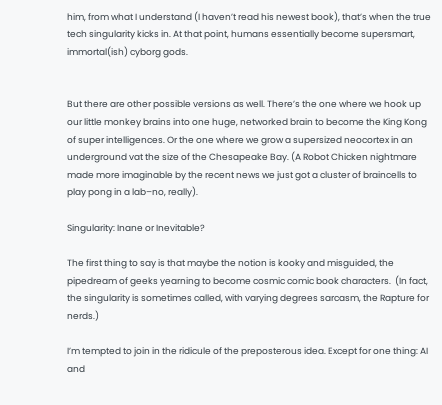him, from what I understand (I haven’t read his newest book), that’s when the true tech singularity kicks in. At that point, humans essentially become supersmart, immortal(ish) cyborg gods.


But there are other possible versions as well. There’s the one where we hook up our little monkey brains into one huge, networked brain to become the King Kong of super intelligences. Or the one where we grow a supersized neocortex in an underground vat the size of the Chesapeake Bay. (A Robot Chicken nightmare made more imaginable by the recent news we just got a cluster of braincells to play pong in a lab–no, really).

Singularity: Inane or Inevitable?

The first thing to say is that maybe the notion is kooky and misguided, the pipedream of geeks yearning to become cosmic comic book characters.  (In fact, the singularity is sometimes called, with varying degrees sarcasm, the Rapture for nerds.)

I’m tempted to join in the ridicule of the preposterous idea. Except for one thing: AI and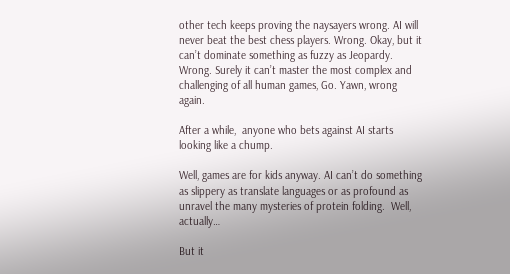other tech keeps proving the naysayers wrong. AI will never beat the best chess players. Wrong. Okay, but it can’t dominate something as fuzzy as Jeopardy. Wrong. Surely it can’t master the most complex and challenging of all human games, Go. Yawn, wrong again.

After a while,  anyone who bets against AI starts looking like a chump.

Well, games are for kids anyway. AI can’t do something as slippery as translate languages or as profound as unravel the many mysteries of protein folding.  Well, actually…

But it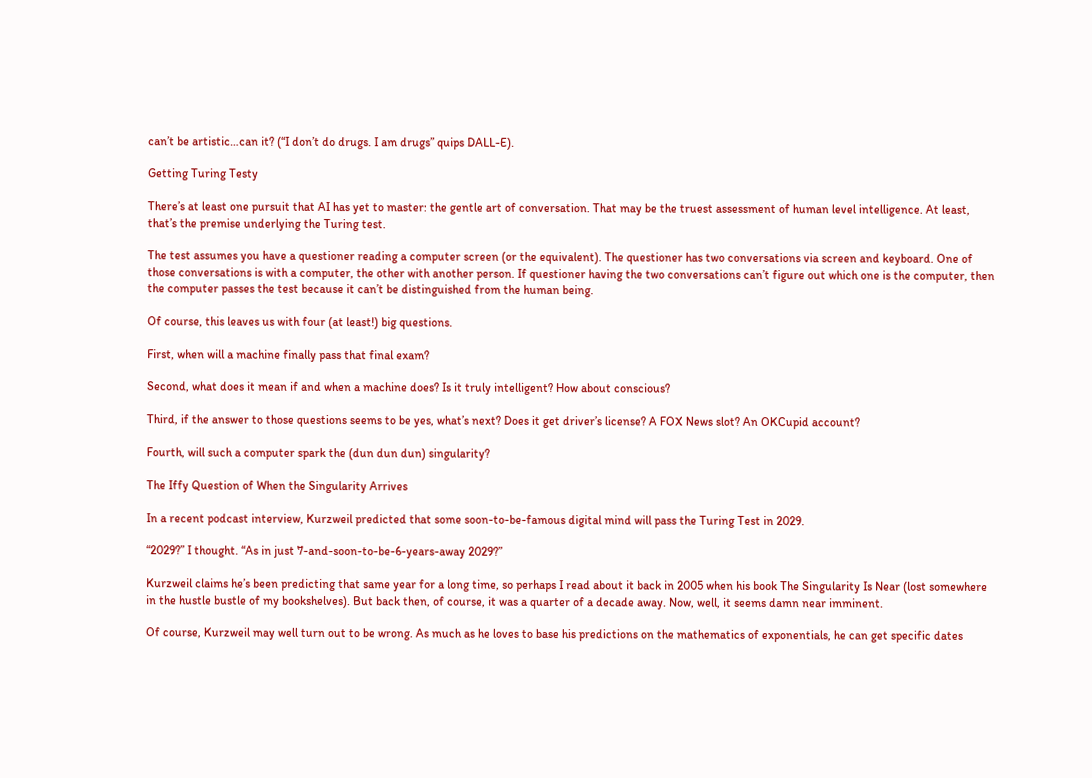can’t be artistic…can it? (“I don’t do drugs. I am drugs” quips DALL-E).

Getting Turing Testy

There’s at least one pursuit that AI has yet to master: the gentle art of conversation. That may be the truest assessment of human level intelligence. At least, that’s the premise underlying the Turing test.

The test assumes you have a questioner reading a computer screen (or the equivalent). The questioner has two conversations via screen and keyboard. One of those conversations is with a computer, the other with another person. If questioner having the two conversations can’t figure out which one is the computer, then the computer passes the test because it can’t be distinguished from the human being.

Of course, this leaves us with four (at least!) big questions.

First, when will a machine finally pass that final exam?

Second, what does it mean if and when a machine does? Is it truly intelligent? How about conscious?

Third, if the answer to those questions seems to be yes, what’s next? Does it get driver’s license? A FOX News slot? An OKCupid account?

Fourth, will such a computer spark the (dun dun dun) singularity?

The Iffy Question of When the Singularity Arrives

In a recent podcast interview, Kurzweil predicted that some soon-to-be-famous digital mind will pass the Turing Test in 2029.

“2029?” I thought. “As in just 7-and-soon-to-be-6-years-away 2029?”

Kurzweil claims he’s been predicting that same year for a long time, so perhaps I read about it back in 2005 when his book The Singularity Is Near (lost somewhere in the hustle bustle of my bookshelves). But back then, of course, it was a quarter of a decade away. Now, well, it seems damn near imminent.

Of course, Kurzweil may well turn out to be wrong. As much as he loves to base his predictions on the mathematics of exponentials, he can get specific dates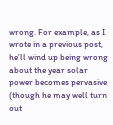wrong. For example, as I wrote in a previous post, he’ll wind up being wrong about the year solar power becomes pervasive (though he may well turn out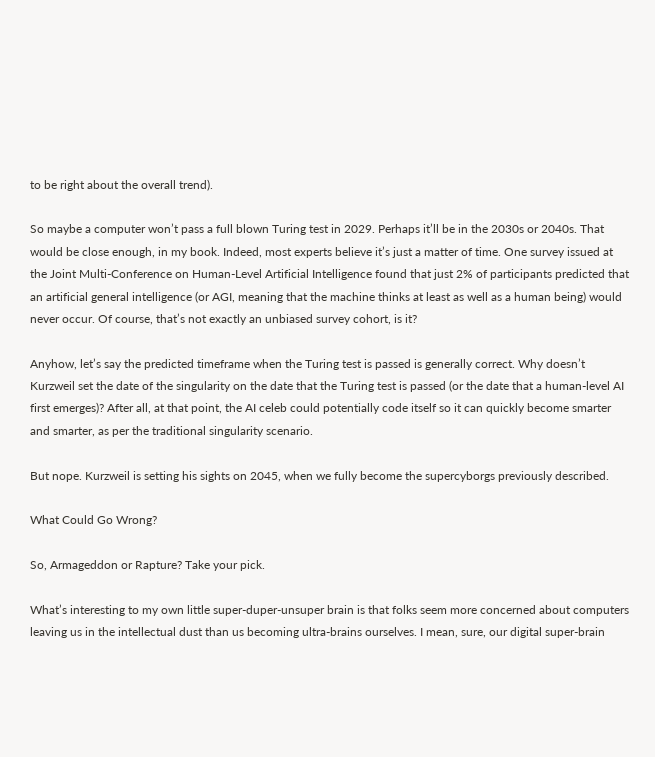to be right about the overall trend).

So maybe a computer won’t pass a full blown Turing test in 2029. Perhaps it’ll be in the 2030s or 2040s. That would be close enough, in my book. Indeed, most experts believe it’s just a matter of time. One survey issued at the Joint Multi-Conference on Human-Level Artificial Intelligence found that just 2% of participants predicted that an artificial general intelligence (or AGI, meaning that the machine thinks at least as well as a human being) would never occur. Of course, that’s not exactly an unbiased survey cohort, is it?

Anyhow, let’s say the predicted timeframe when the Turing test is passed is generally correct. Why doesn’t Kurzweil set the date of the singularity on the date that the Turing test is passed (or the date that a human-level AI first emerges)? After all, at that point, the AI celeb could potentially code itself so it can quickly become smarter and smarter, as per the traditional singularity scenario.

But nope. Kurzweil is setting his sights on 2045, when we fully become the supercyborgs previously described.

What Could Go Wrong?

So, Armageddon or Rapture? Take your pick.

What’s interesting to my own little super-duper-unsuper brain is that folks seem more concerned about computers leaving us in the intellectual dust than us becoming ultra-brains ourselves. I mean, sure, our digital super-brain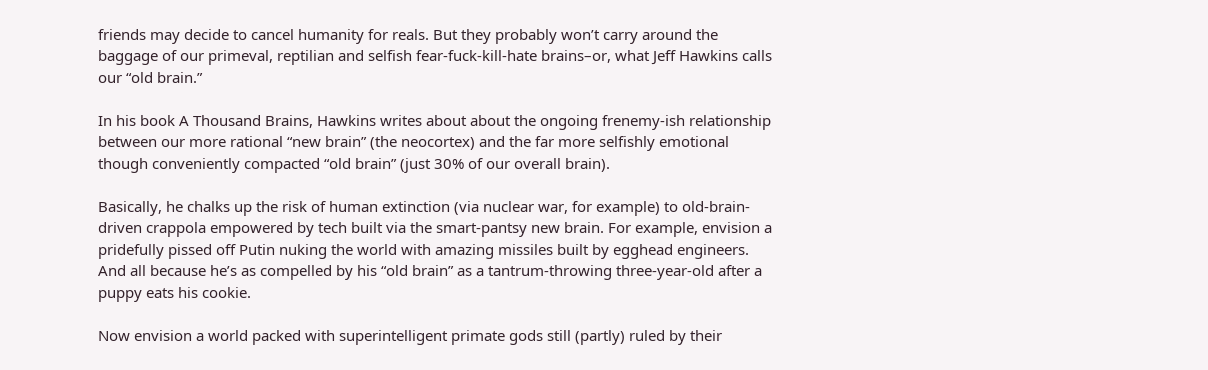friends may decide to cancel humanity for reals. But they probably won’t carry around the baggage of our primeval, reptilian and selfish fear-fuck-kill-hate brains–or, what Jeff Hawkins calls our “old brain.”

In his book A Thousand Brains, Hawkins writes about about the ongoing frenemy-ish relationship between our more rational “new brain” (the neocortex) and the far more selfishly emotional though conveniently compacted “old brain” (just 30% of our overall brain).

Basically, he chalks up the risk of human extinction (via nuclear war, for example) to old-brain-driven crappola empowered by tech built via the smart-pantsy new brain. For example, envision a pridefully pissed off Putin nuking the world with amazing missiles built by egghead engineers. And all because he’s as compelled by his “old brain” as a tantrum-throwing three-year-old after a puppy eats his cookie.

Now envision a world packed with superintelligent primate gods still (partly) ruled by their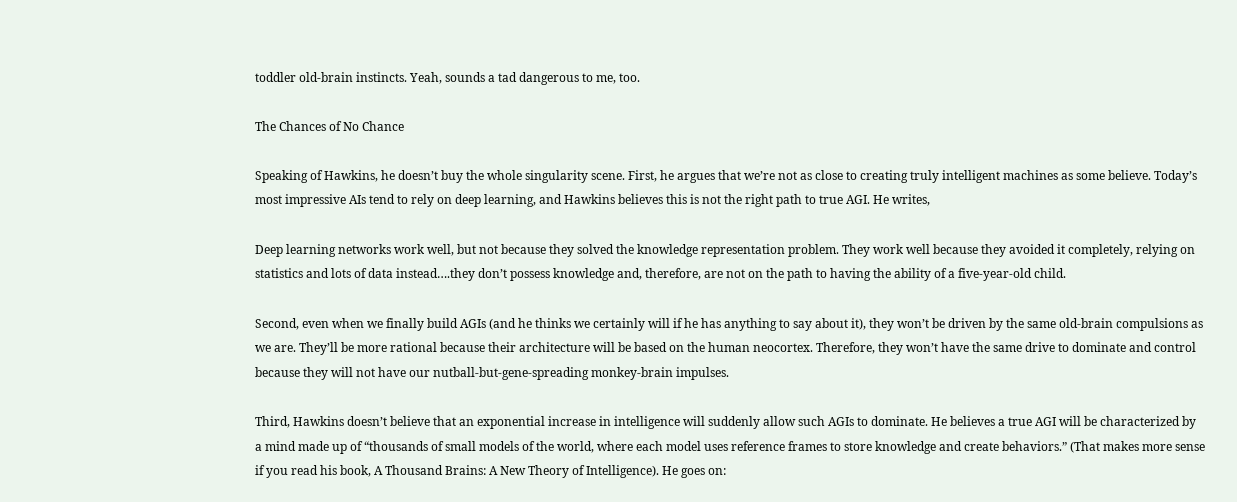toddler old-brain instincts. Yeah, sounds a tad dangerous to me, too.

The Chances of No Chance

Speaking of Hawkins, he doesn’t buy the whole singularity scene. First, he argues that we’re not as close to creating truly intelligent machines as some believe. Today’s most impressive AIs tend to rely on deep learning, and Hawkins believes this is not the right path to true AGI. He writes,

Deep learning networks work well, but not because they solved the knowledge representation problem. They work well because they avoided it completely, relying on statistics and lots of data instead….they don’t possess knowledge and, therefore, are not on the path to having the ability of a five-year-old child.

Second, even when we finally build AGIs (and he thinks we certainly will if he has anything to say about it), they won’t be driven by the same old-brain compulsions as we are. They’ll be more rational because their architecture will be based on the human neocortex. Therefore, they won’t have the same drive to dominate and control because they will not have our nutball-but-gene-spreading monkey-brain impulses.

Third, Hawkins doesn’t believe that an exponential increase in intelligence will suddenly allow such AGIs to dominate. He believes a true AGI will be characterized by a mind made up of “thousands of small models of the world, where each model uses reference frames to store knowledge and create behaviors.” (That makes more sense if you read his book, A Thousand Brains: A New Theory of Intelligence). He goes on: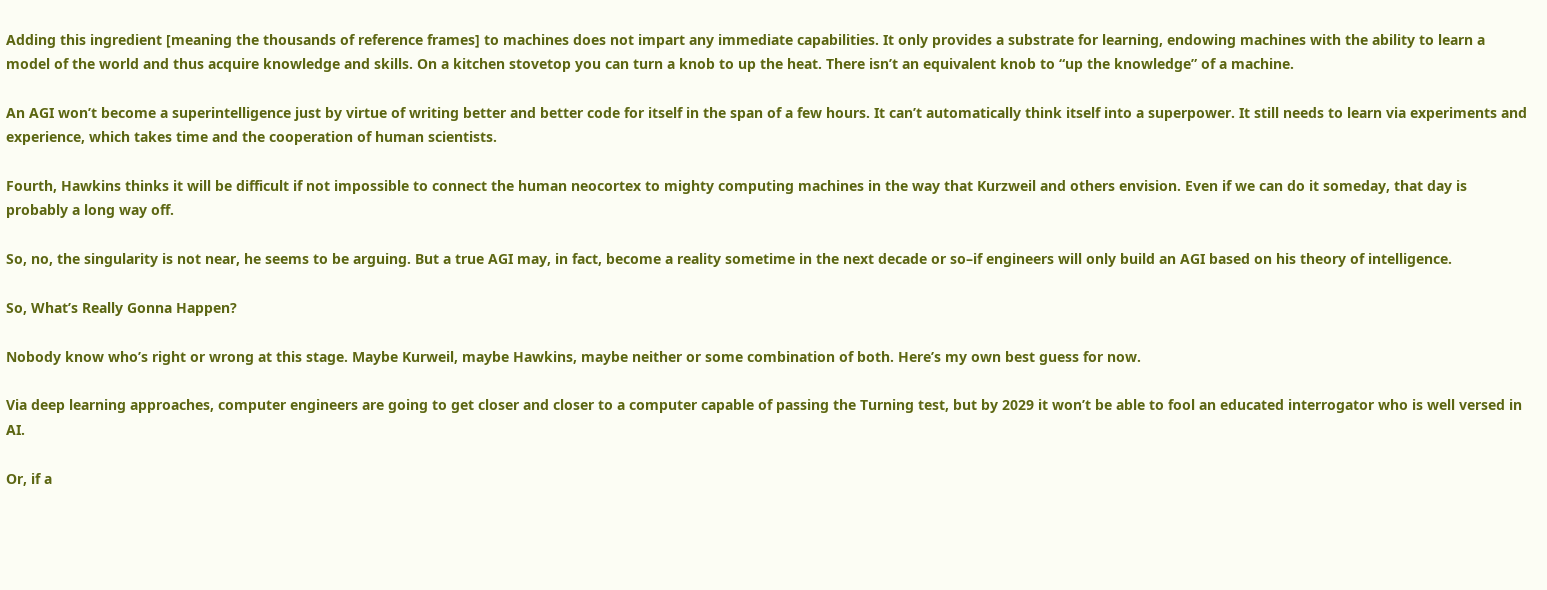Adding this ingredient [meaning the thousands of reference frames] to machines does not impart any immediate capabilities. It only provides a substrate for learning, endowing machines with the ability to learn a model of the world and thus acquire knowledge and skills. On a kitchen stovetop you can turn a knob to up the heat. There isn’t an equivalent knob to “up the knowledge” of a machine.

An AGI won’t become a superintelligence just by virtue of writing better and better code for itself in the span of a few hours. It can’t automatically think itself into a superpower. It still needs to learn via experiments and experience, which takes time and the cooperation of human scientists.

Fourth, Hawkins thinks it will be difficult if not impossible to connect the human neocortex to mighty computing machines in the way that Kurzweil and others envision. Even if we can do it someday, that day is probably a long way off.

So, no, the singularity is not near, he seems to be arguing. But a true AGI may, in fact, become a reality sometime in the next decade or so–if engineers will only build an AGI based on his theory of intelligence.

So, What’s Really Gonna Happen?

Nobody know who’s right or wrong at this stage. Maybe Kurweil, maybe Hawkins, maybe neither or some combination of both. Here’s my own best guess for now.

Via deep learning approaches, computer engineers are going to get closer and closer to a computer capable of passing the Turning test, but by 2029 it won’t be able to fool an educated interrogator who is well versed in AI.

Or, if a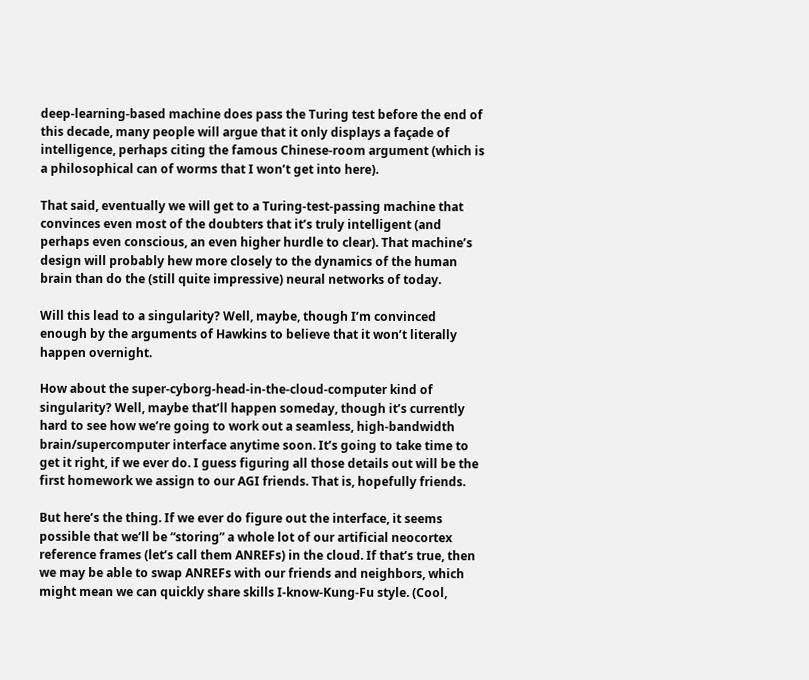deep-learning-based machine does pass the Turing test before the end of this decade, many people will argue that it only displays a façade of intelligence, perhaps citing the famous Chinese-room argument (which is a philosophical can of worms that I won’t get into here).

That said, eventually we will get to a Turing-test-passing machine that convinces even most of the doubters that it’s truly intelligent (and perhaps even conscious, an even higher hurdle to clear). That machine’s design will probably hew more closely to the dynamics of the human brain than do the (still quite impressive) neural networks of today.

Will this lead to a singularity? Well, maybe, though I’m convinced enough by the arguments of Hawkins to believe that it won’t literally happen overnight.

How about the super-cyborg-head-in-the-cloud-computer kind of singularity? Well, maybe that’ll happen someday, though it’s currently hard to see how we’re going to work out a seamless, high-bandwidth brain/supercomputer interface anytime soon. It’s going to take time to get it right, if we ever do. I guess figuring all those details out will be the first homework we assign to our AGI friends. That is, hopefully friends.

But here’s the thing. If we ever do figure out the interface, it seems possible that we’ll be “storing” a whole lot of our artificial neocortex reference frames (let’s call them ANREFs) in the cloud. If that’s true, then we may be able to swap ANREFs with our friends and neighbors, which might mean we can quickly share skills I-know-Kung-Fu style. (Cool,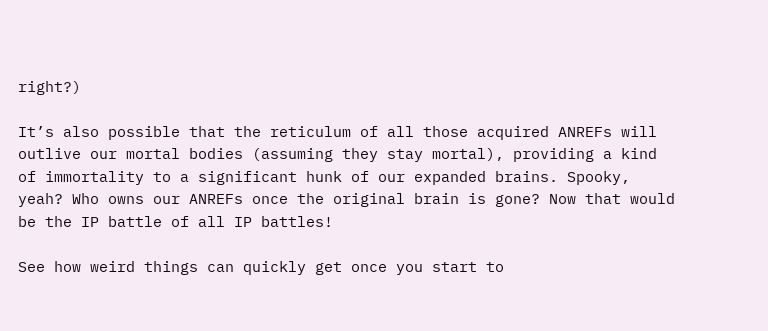right?)

It’s also possible that the reticulum of all those acquired ANREFs will outlive our mortal bodies (assuming they stay mortal), providing a kind of immortality to a significant hunk of our expanded brains. Spooky, yeah? Who owns our ANREFs once the original brain is gone? Now that would be the IP battle of all IP battles!

See how weird things can quickly get once you start to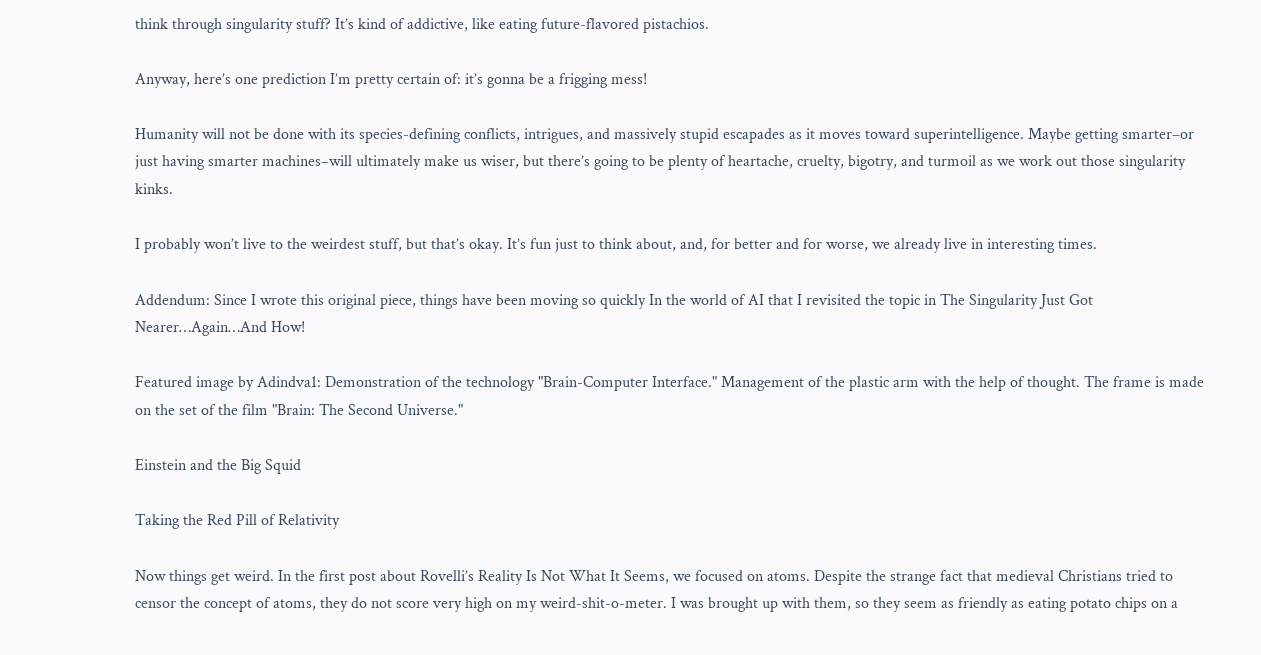think through singularity stuff? It’s kind of addictive, like eating future-flavored pistachios.

Anyway, here’s one prediction I’m pretty certain of: it’s gonna be a frigging mess!

Humanity will not be done with its species-defining conflicts, intrigues, and massively stupid escapades as it moves toward superintelligence. Maybe getting smarter–or just having smarter machines–will ultimately make us wiser, but there’s going to be plenty of heartache, cruelty, bigotry, and turmoil as we work out those singularity kinks.

I probably won’t live to the weirdest stuff, but that’s okay. It’s fun just to think about, and, for better and for worse, we already live in interesting times.

Addendum: Since I wrote this original piece, things have been moving so quickly In the world of AI that I revisited the topic in The Singularity Just Got Nearer…Again…And How!

Featured image by Adindva1: Demonstration of the technology "Brain-Computer Interface." Management of the plastic arm with the help of thought. The frame is made on the set of the film "Brain: The Second Universe."

Einstein and the Big Squid

Taking the Red Pill of Relativity

Now things get weird. In the first post about Rovelli’s Reality Is Not What It Seems, we focused on atoms. Despite the strange fact that medieval Christians tried to censor the concept of atoms, they do not score very high on my weird-shit-o-meter. I was brought up with them, so they seem as friendly as eating potato chips on a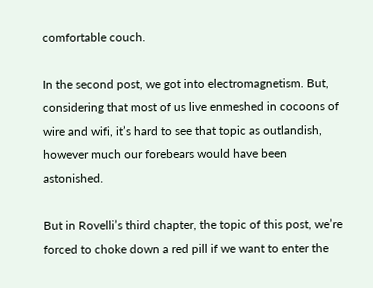comfortable couch.

In the second post, we got into electromagnetism. But, considering that most of us live enmeshed in cocoons of wire and wifi, it’s hard to see that topic as outlandish, however much our forebears would have been astonished.

But in Rovelli’s third chapter, the topic of this post, we’re forced to choke down a red pill if we want to enter the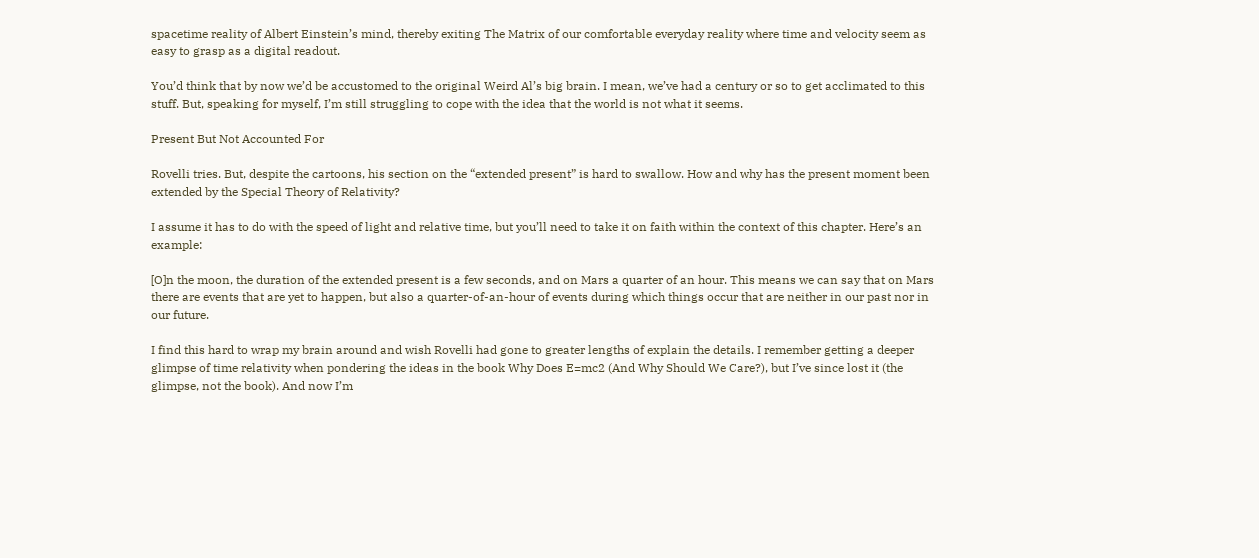spacetime reality of Albert Einstein’s mind, thereby exiting The Matrix of our comfortable everyday reality where time and velocity seem as easy to grasp as a digital readout.

You’d think that by now we’d be accustomed to the original Weird Al’s big brain. I mean, we’ve had a century or so to get acclimated to this stuff. But, speaking for myself, I’m still struggling to cope with the idea that the world is not what it seems.

Present But Not Accounted For

Rovelli tries. But, despite the cartoons, his section on the “extended present” is hard to swallow. How and why has the present moment been extended by the Special Theory of Relativity?

I assume it has to do with the speed of light and relative time, but you’ll need to take it on faith within the context of this chapter. Here’s an example:

[O]n the moon, the duration of the extended present is a few seconds, and on Mars a quarter of an hour. This means we can say that on Mars there are events that are yet to happen, but also a quarter-of-an-hour of events during which things occur that are neither in our past nor in our future.

I find this hard to wrap my brain around and wish Rovelli had gone to greater lengths of explain the details. I remember getting a deeper glimpse of time relativity when pondering the ideas in the book Why Does E=mc2 (And Why Should We Care?), but I’ve since lost it (the glimpse, not the book). And now I’m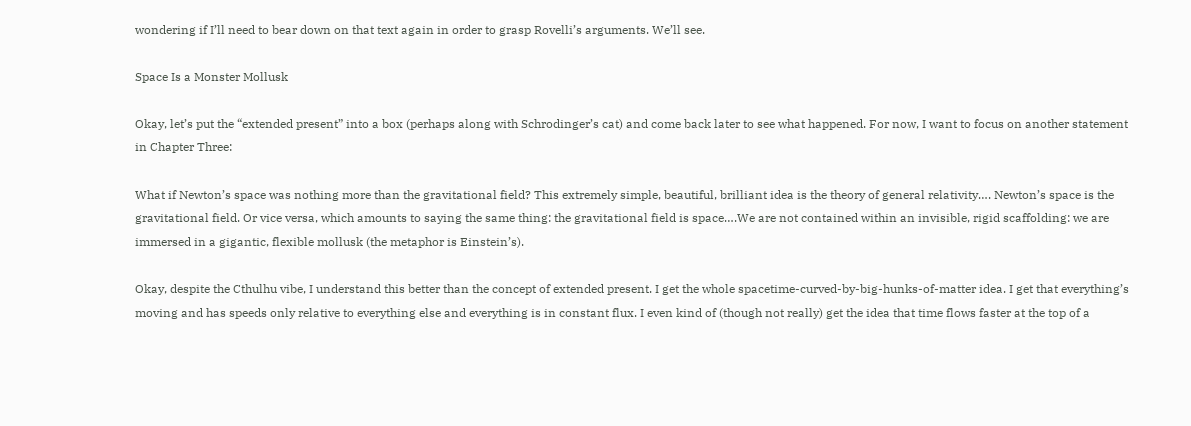wondering if I’ll need to bear down on that text again in order to grasp Rovelli’s arguments. We’ll see.

Space Is a Monster Mollusk

Okay, let’s put the “extended present” into a box (perhaps along with Schrodinger’s cat) and come back later to see what happened. For now, I want to focus on another statement in Chapter Three:

What if Newton’s space was nothing more than the gravitational field? This extremely simple, beautiful, brilliant idea is the theory of general relativity…. Newton’s space is the gravitational field. Or vice versa, which amounts to saying the same thing: the gravitational field is space….We are not contained within an invisible, rigid scaffolding: we are immersed in a gigantic, flexible mollusk (the metaphor is Einstein’s).

Okay, despite the Cthulhu vibe, I understand this better than the concept of extended present. I get the whole spacetime-curved-by-big-hunks-of-matter idea. I get that everything’s moving and has speeds only relative to everything else and everything is in constant flux. I even kind of (though not really) get the idea that time flows faster at the top of a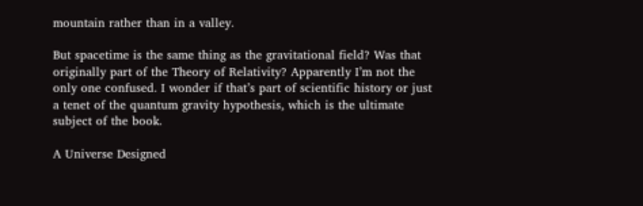mountain rather than in a valley.

But spacetime is the same thing as the gravitational field? Was that originally part of the Theory of Relativity? Apparently I’m not the only one confused. I wonder if that’s part of scientific history or just a tenet of the quantum gravity hypothesis, which is the ultimate subject of the book.

A Universe Designed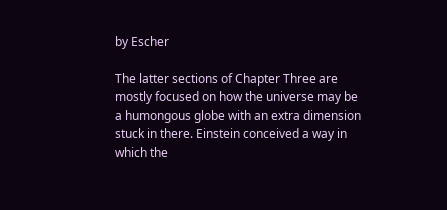by Escher

The latter sections of Chapter Three are mostly focused on how the universe may be a humongous globe with an extra dimension stuck in there. Einstein conceived a way in which the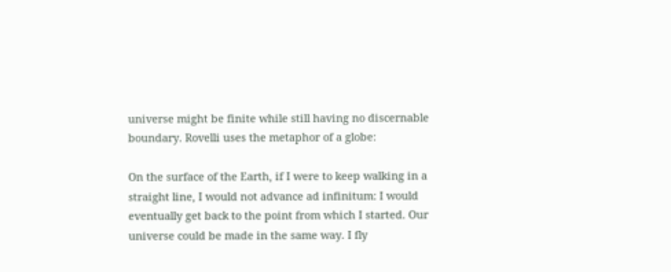universe might be finite while still having no discernable boundary. Rovelli uses the metaphor of a globe:

On the surface of the Earth, if I were to keep walking in a straight line, I would not advance ad infinitum: I would eventually get back to the point from which I started. Our universe could be made in the same way. I fly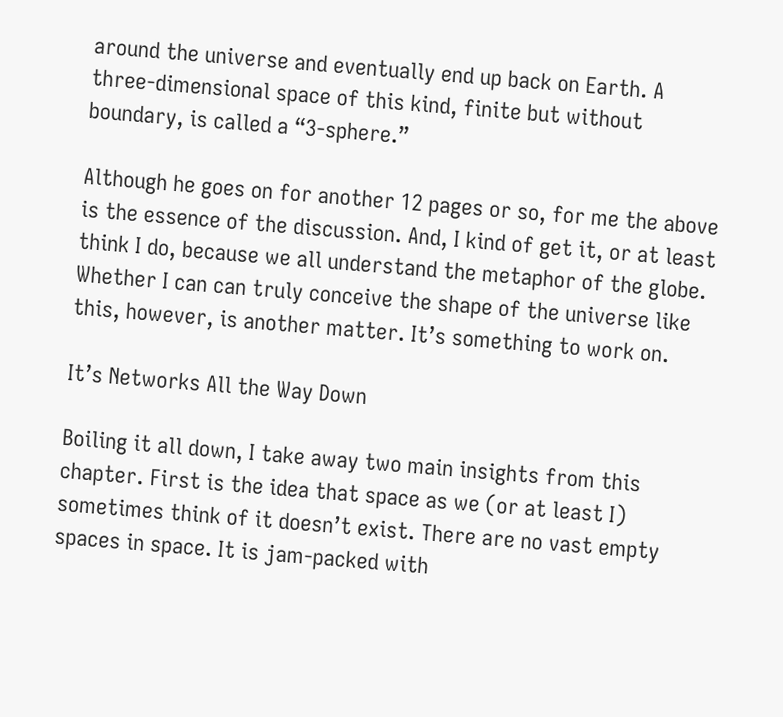around the universe and eventually end up back on Earth. A three-dimensional space of this kind, finite but without boundary, is called a “3-sphere.”

Although he goes on for another 12 pages or so, for me the above is the essence of the discussion. And, I kind of get it, or at least think I do, because we all understand the metaphor of the globe. Whether I can can truly conceive the shape of the universe like this, however, is another matter. It’s something to work on.

It’s Networks All the Way Down

Boiling it all down, I take away two main insights from this chapter. First is the idea that space as we (or at least I) sometimes think of it doesn’t exist. There are no vast empty spaces in space. It is jam-packed with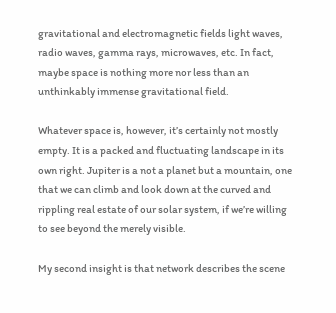gravitational and electromagnetic fields light waves, radio waves, gamma rays, microwaves, etc. In fact, maybe space is nothing more nor less than an unthinkably immense gravitational field.

Whatever space is, however, it’s certainly not mostly empty. It is a packed and fluctuating landscape in its own right. Jupiter is a not a planet but a mountain, one that we can climb and look down at the curved and rippling real estate of our solar system, if we’re willing to see beyond the merely visible.

My second insight is that network describes the scene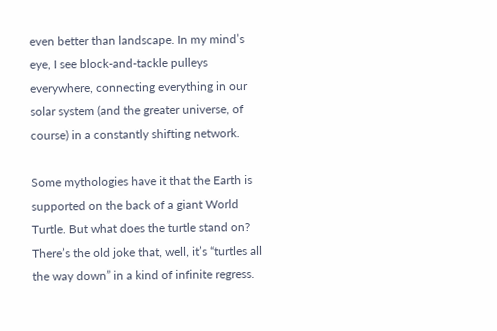even better than landscape. In my mind’s eye, I see block-and-tackle pulleys everywhere, connecting everything in our solar system (and the greater universe, of course) in a constantly shifting network.

Some mythologies have it that the Earth is supported on the back of a giant World Turtle. But what does the turtle stand on? There’s the old joke that, well, it’s “turtles all the way down” in a kind of infinite regress.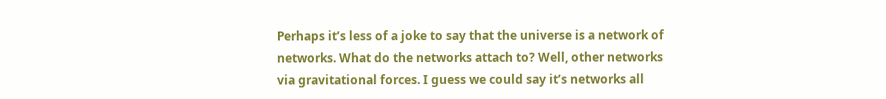Perhaps it’s less of a joke to say that the universe is a network of networks. What do the networks attach to? Well, other networks via gravitational forces. I guess we could say it’s networks all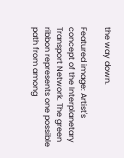the way down.

Featured image: Artist's concept of the Interplanetary Transport Network. The green ribbon represents one possible path from among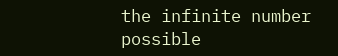the infinite number possible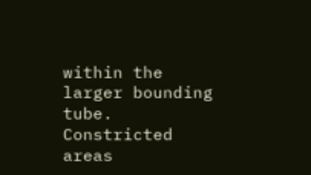within the larger bounding tube. Constricted areas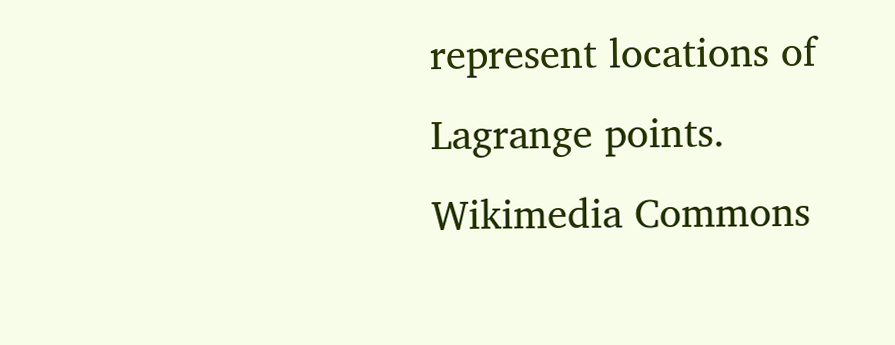represent locations of Lagrange points. Wikimedia Commons